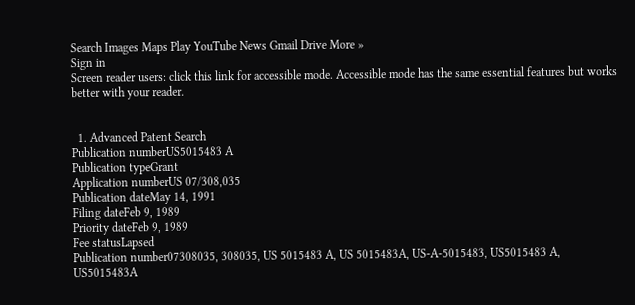Search Images Maps Play YouTube News Gmail Drive More »
Sign in
Screen reader users: click this link for accessible mode. Accessible mode has the same essential features but works better with your reader.


  1. Advanced Patent Search
Publication numberUS5015483 A
Publication typeGrant
Application numberUS 07/308,035
Publication dateMay 14, 1991
Filing dateFeb 9, 1989
Priority dateFeb 9, 1989
Fee statusLapsed
Publication number07308035, 308035, US 5015483 A, US 5015483A, US-A-5015483, US5015483 A, US5015483A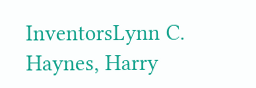InventorsLynn C. Haynes, Harry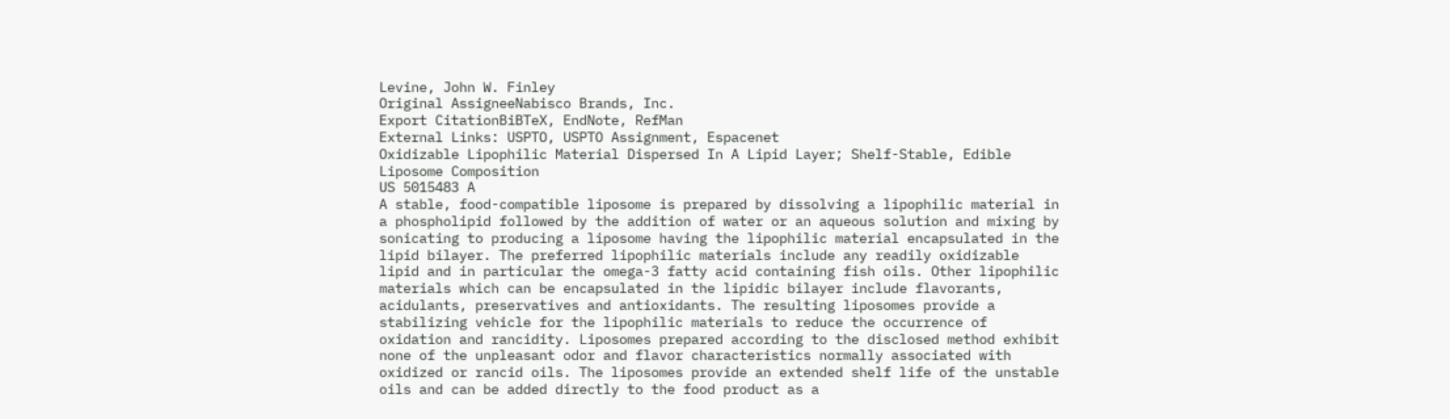Levine, John W. Finley
Original AssigneeNabisco Brands, Inc.
Export CitationBiBTeX, EndNote, RefMan
External Links: USPTO, USPTO Assignment, Espacenet
Oxidizable Lipophilic Material Dispersed In A Lipid Layer; Shelf-Stable, Edible Liposome Composition
US 5015483 A
A stable, food-compatible liposome is prepared by dissolving a lipophilic material in a phospholipid followed by the addition of water or an aqueous solution and mixing by sonicating to producing a liposome having the lipophilic material encapsulated in the lipid bilayer. The preferred lipophilic materials include any readily oxidizable lipid and in particular the omega-3 fatty acid containing fish oils. Other lipophilic materials which can be encapsulated in the lipidic bilayer include flavorants, acidulants, preservatives and antioxidants. The resulting liposomes provide a stabilizing vehicle for the lipophilic materials to reduce the occurrence of oxidation and rancidity. Liposomes prepared according to the disclosed method exhibit none of the unpleasant odor and flavor characteristics normally associated with oxidized or rancid oils. The liposomes provide an extended shelf life of the unstable oils and can be added directly to the food product as a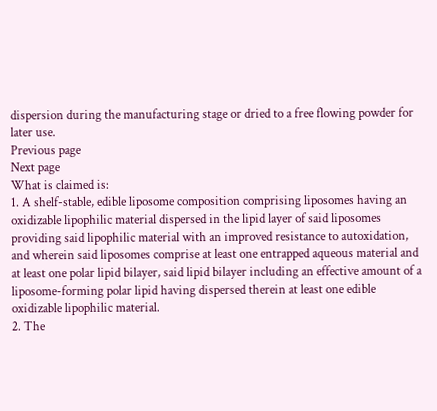dispersion during the manufacturing stage or dried to a free flowing powder for later use.
Previous page
Next page
What is claimed is:
1. A shelf-stable, edible liposome composition comprising liposomes having an oxidizable lipophilic material dispersed in the lipid layer of said liposomes providing said lipophilic material with an improved resistance to autoxidation, and wherein said liposomes comprise at least one entrapped aqueous material and at least one polar lipid bilayer, said lipid bilayer including an effective amount of a liposome-forming polar lipid having dispersed therein at least one edible oxidizable lipophilic material.
2. The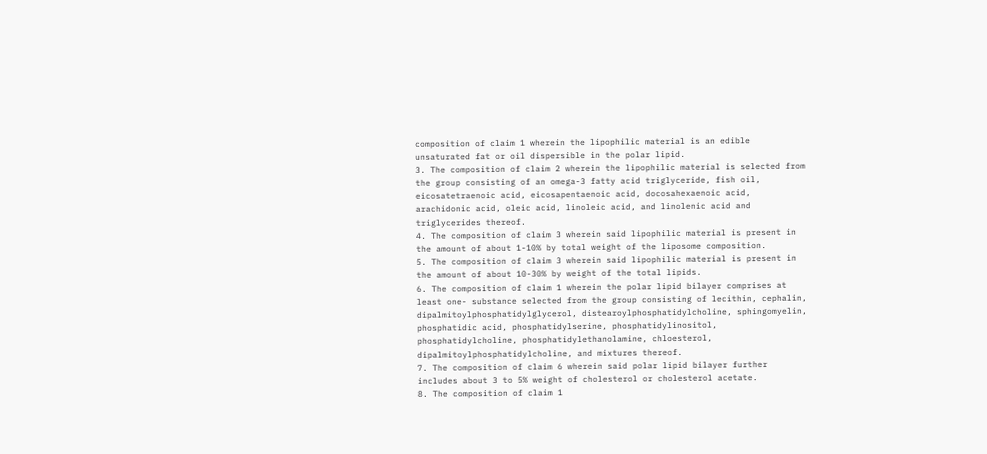composition of claim 1 wherein the lipophilic material is an edible unsaturated fat or oil dispersible in the polar lipid.
3. The composition of claim 2 wherein the lipophilic material is selected from the group consisting of an omega-3 fatty acid triglyceride, fish oil, eicosatetraenoic acid, eicosapentaenoic acid, docosahexaenoic acid, arachidonic acid, oleic acid, linoleic acid, and linolenic acid and triglycerides thereof.
4. The composition of claim 3 wherein said lipophilic material is present in the amount of about 1-10% by total weight of the liposome composition.
5. The composition of claim 3 wherein said lipophilic material is present in the amount of about 10-30% by weight of the total lipids.
6. The composition of claim 1 wherein the polar lipid bilayer comprises at least one- substance selected from the group consisting of lecithin, cephalin, dipalmitoylphosphatidylglycerol, distearoylphosphatidylcholine, sphingomyelin, phosphatidic acid, phosphatidylserine, phosphatidylinositol, phosphatidylcholine, phosphatidylethanolamine, chloesterol, dipalmitoylphosphatidylcholine, and mixtures thereof.
7. The composition of claim 6 wherein said polar lipid bilayer further includes about 3 to 5% weight of cholesterol or cholesterol acetate.
8. The composition of claim 1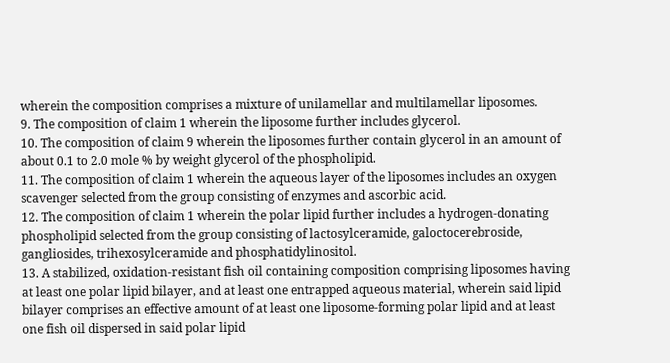wherein the composition comprises a mixture of unilamellar and multilamellar liposomes.
9. The composition of claim 1 wherein the liposome further includes glycerol.
10. The composition of claim 9 wherein the liposomes further contain glycerol in an amount of about 0.1 to 2.0 mole % by weight glycerol of the phospholipid.
11. The composition of claim 1 wherein the aqueous layer of the liposomes includes an oxygen scavenger selected from the group consisting of enzymes and ascorbic acid.
12. The composition of claim 1 wherein the polar lipid further includes a hydrogen-donating phospholipid selected from the group consisting of lactosylceramide, galoctocerebroside, gangliosides, trihexosylceramide and phosphatidylinositol.
13. A stabilized, oxidation-resistant fish oil containing composition comprising liposomes having at least one polar lipid bilayer, and at least one entrapped aqueous material, wherein said lipid bilayer comprises an effective amount of at least one liposome-forming polar lipid and at least one fish oil dispersed in said polar lipid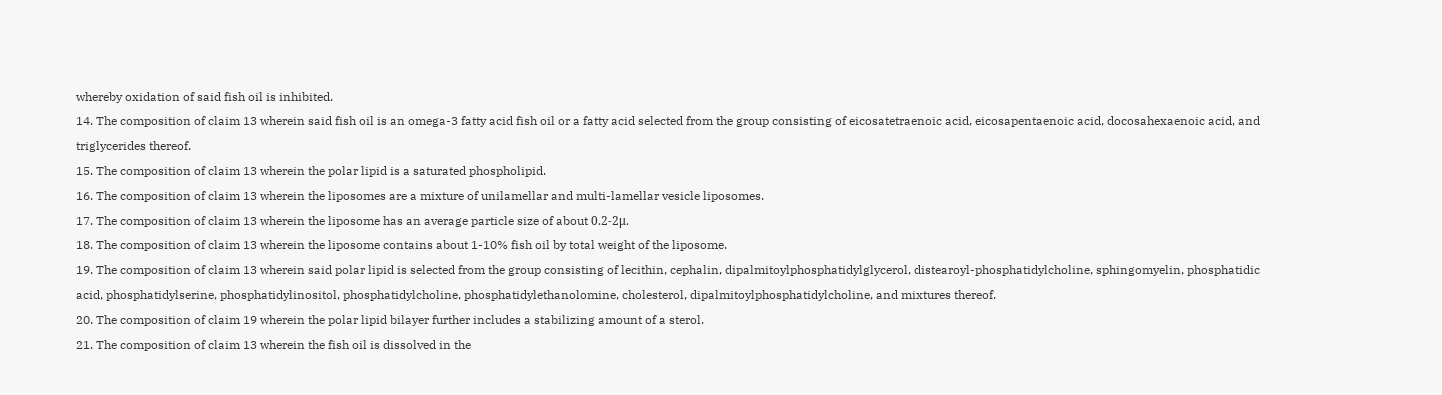whereby oxidation of said fish oil is inhibited.
14. The composition of claim 13 wherein said fish oil is an omega-3 fatty acid fish oil or a fatty acid selected from the group consisting of eicosatetraenoic acid, eicosapentaenoic acid, docosahexaenoic acid, and triglycerides thereof.
15. The composition of claim 13 wherein the polar lipid is a saturated phospholipid.
16. The composition of claim 13 wherein the liposomes are a mixture of unilamellar and multi-lamellar vesicle liposomes.
17. The composition of claim 13 wherein the liposome has an average particle size of about 0.2-2μ.
18. The composition of claim 13 wherein the liposome contains about 1-10% fish oil by total weight of the liposome.
19. The composition of claim 13 wherein said polar lipid is selected from the group consisting of lecithin, cephalin, dipalmitoylphosphatidylglycerol, distearoyl-phosphatidylcholine, sphingomyelin, phosphatidic acid, phosphatidylserine, phosphatidylinositol, phosphatidylcholine, phosphatidylethanolomine, cholesterol, dipalmitoylphosphatidylcholine, and mixtures thereof.
20. The composition of claim 19 wherein the polar lipid bilayer further includes a stabilizing amount of a sterol.
21. The composition of claim 13 wherein the fish oil is dissolved in the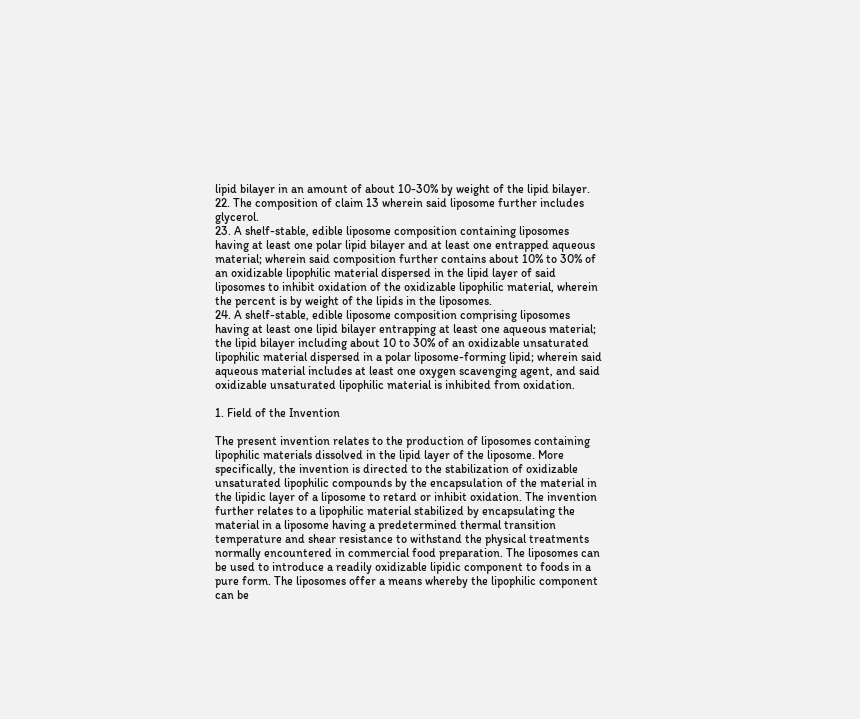lipid bilayer in an amount of about 10-30% by weight of the lipid bilayer.
22. The composition of claim 13 wherein said liposome further includes glycerol.
23. A shelf-stable, edible liposome composition containing liposomes having at least one polar lipid bilayer and at least one entrapped aqueous material; wherein said composition further contains about 10% to 30% of an oxidizable lipophilic material dispersed in the lipid layer of said liposomes to inhibit oxidation of the oxidizable lipophilic material, wherein the percent is by weight of the lipids in the liposomes.
24. A shelf-stable, edible liposome composition comprising liposomes having at least one lipid bilayer entrapping at least one aqueous material; the lipid bilayer including about 10 to 30% of an oxidizable unsaturated lipophilic material dispersed in a polar liposome-forming lipid; wherein said aqueous material includes at least one oxygen scavenging agent, and said oxidizable unsaturated lipophilic material is inhibited from oxidation.

1. Field of the Invention

The present invention relates to the production of liposomes containing lipophilic materials dissolved in the lipid layer of the liposome. More specifically, the invention is directed to the stabilization of oxidizable unsaturated lipophilic compounds by the encapsulation of the material in the lipidic layer of a liposome to retard or inhibit oxidation. The invention further relates to a lipophilic material stabilized by encapsulating the material in a liposome having a predetermined thermal transition temperature and shear resistance to withstand the physical treatments normally encountered in commercial food preparation. The liposomes can be used to introduce a readily oxidizable lipidic component to foods in a pure form. The liposomes offer a means whereby the lipophilic component can be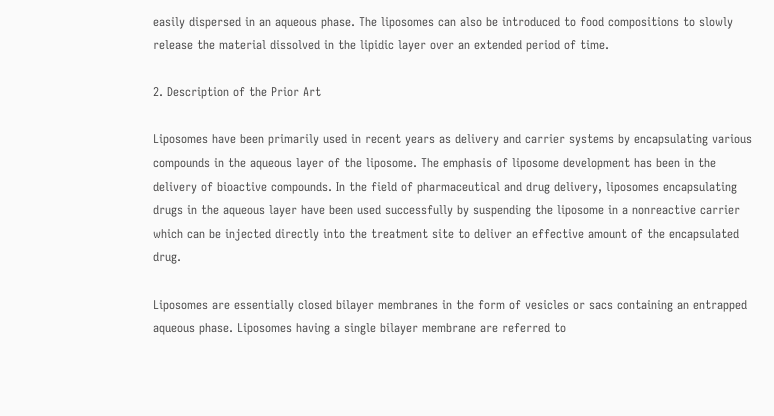easily dispersed in an aqueous phase. The liposomes can also be introduced to food compositions to slowly release the material dissolved in the lipidic layer over an extended period of time.

2. Description of the Prior Art

Liposomes have been primarily used in recent years as delivery and carrier systems by encapsulating various compounds in the aqueous layer of the liposome. The emphasis of liposome development has been in the delivery of bioactive compounds. In the field of pharmaceutical and drug delivery, liposomes encapsulating drugs in the aqueous layer have been used successfully by suspending the liposome in a nonreactive carrier which can be injected directly into the treatment site to deliver an effective amount of the encapsulated drug.

Liposomes are essentially closed bilayer membranes in the form of vesicles or sacs containing an entrapped aqueous phase. Liposomes having a single bilayer membrane are referred to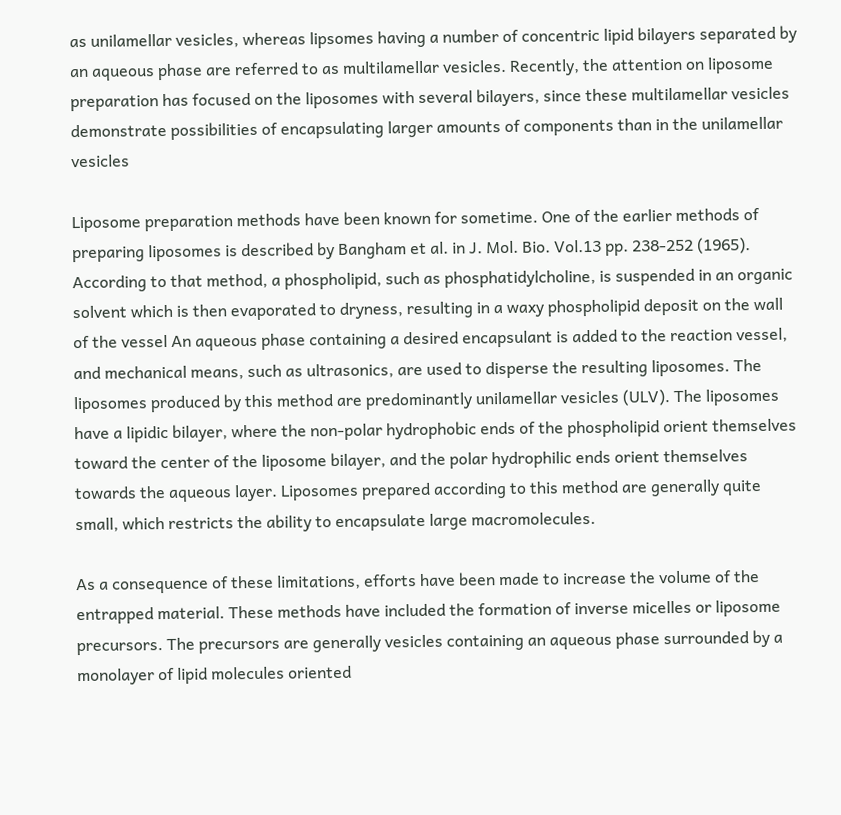as unilamellar vesicles, whereas lipsomes having a number of concentric lipid bilayers separated by an aqueous phase are referred to as multilamellar vesicles. Recently, the attention on liposome preparation has focused on the liposomes with several bilayers, since these multilamellar vesicles demonstrate possibilities of encapsulating larger amounts of components than in the unilamellar vesicles

Liposome preparation methods have been known for sometime. One of the earlier methods of preparing liposomes is described by Bangham et al. in J. Mol. Bio. Vol.13 pp. 238-252 (1965). According to that method, a phospholipid, such as phosphatidylcholine, is suspended in an organic solvent which is then evaporated to dryness, resulting in a waxy phospholipid deposit on the wall of the vessel An aqueous phase containing a desired encapsulant is added to the reaction vessel, and mechanical means, such as ultrasonics, are used to disperse the resulting liposomes. The liposomes produced by this method are predominantly unilamellar vesicles (ULV). The liposomes have a lipidic bilayer, where the non-polar hydrophobic ends of the phospholipid orient themselves toward the center of the liposome bilayer, and the polar hydrophilic ends orient themselves towards the aqueous layer. Liposomes prepared according to this method are generally quite small, which restricts the ability to encapsulate large macromolecules.

As a consequence of these limitations, efforts have been made to increase the volume of the entrapped material. These methods have included the formation of inverse micelles or liposome precursors. The precursors are generally vesicles containing an aqueous phase surrounded by a monolayer of lipid molecules oriented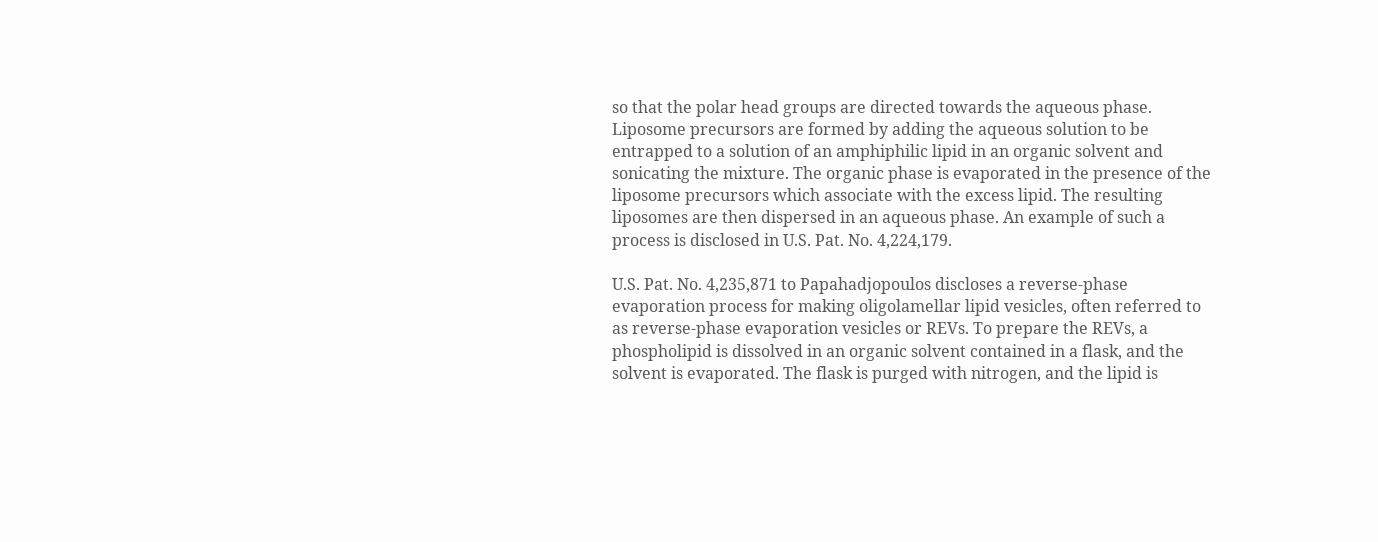so that the polar head groups are directed towards the aqueous phase. Liposome precursors are formed by adding the aqueous solution to be entrapped to a solution of an amphiphilic lipid in an organic solvent and sonicating the mixture. The organic phase is evaporated in the presence of the liposome precursors which associate with the excess lipid. The resulting liposomes are then dispersed in an aqueous phase. An example of such a process is disclosed in U.S. Pat. No. 4,224,179.

U.S. Pat. No. 4,235,871 to Papahadjopoulos discloses a reverse-phase evaporation process for making oligolamellar lipid vesicles, often referred to as reverse-phase evaporation vesicles or REVs. To prepare the REVs, a phospholipid is dissolved in an organic solvent contained in a flask, and the solvent is evaporated. The flask is purged with nitrogen, and the lipid is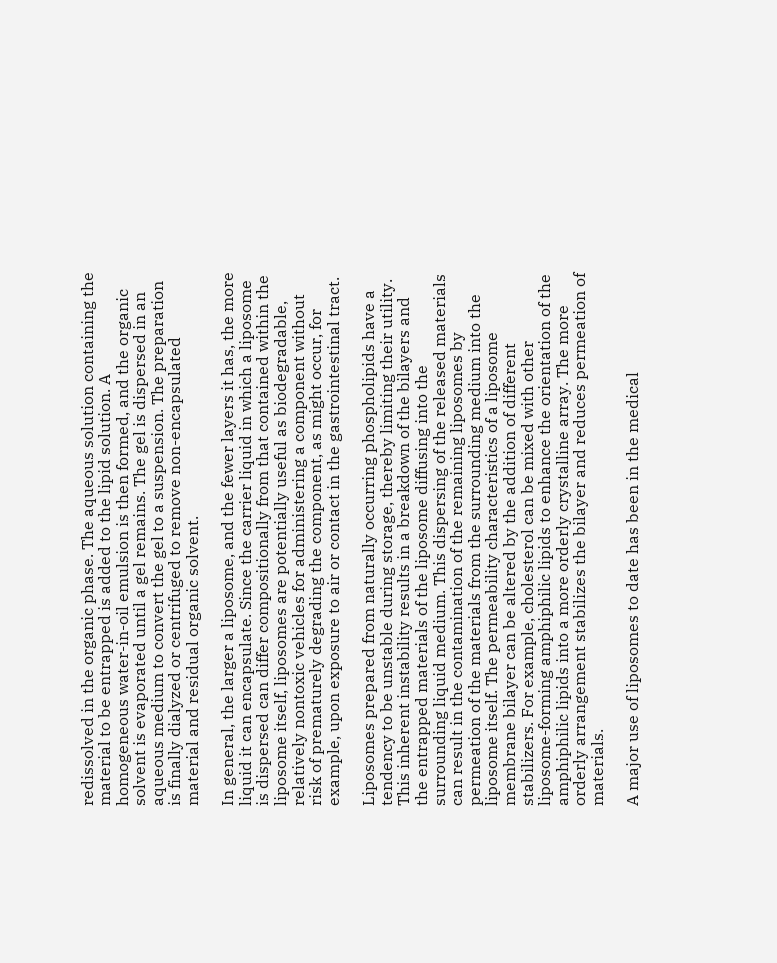redissolved in the organic phase. The aqueous solution containing the material to be entrapped is added to the lipid solution. A homogeneous water-in-oil emulsion is then formed, and the organic solvent is evaporated until a gel remains. The gel is dispersed in an aqueous medium to convert the gel to a suspension. The preparation is finally dialyzed or centrifuged to remove non-encapsulated material and residual organic solvent.

In general, the larger a liposome, and the fewer layers it has, the more liquid it can encapsulate. Since the carrier liquid in which a liposome is dispersed can differ compositionally from that contained within the liposome itself, liposomes are potentially useful as biodegradable, relatively nontoxic vehicles for administering a component without risk of prematurely degrading the component, as might occur, for example, upon exposure to air or contact in the gastrointestinal tract.

Liposomes prepared from naturally occurring phospholipids have a tendency to be unstable during storage, thereby limiting their utility. This inherent instability results in a breakdown of the bilayers and the entrapped materials of the liposome diffusing into the surrounding liquid medium. This dispersing of the released materials can result in the contamination of the remaining liposomes by permeation of the materials from the surrounding medium into the liposome itself. The permeability characteristics of a liposome membrane bilayer can be altered by the addition of different stabilizers. For example, cholesterol can be mixed with other liposome-forming amphiphilic lipids to enhance the orientation of the amphiphilic lipids into a more orderly crystalline array. The more orderly arrangement stabilizes the bilayer and reduces permeation of materials.

A major use of liposomes to date has been in the medical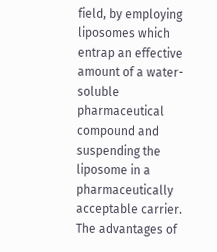field, by employing liposomes which entrap an effective amount of a water-soluble pharmaceutical compound and suspending the liposome in a pharmaceutically acceptable carrier. The advantages of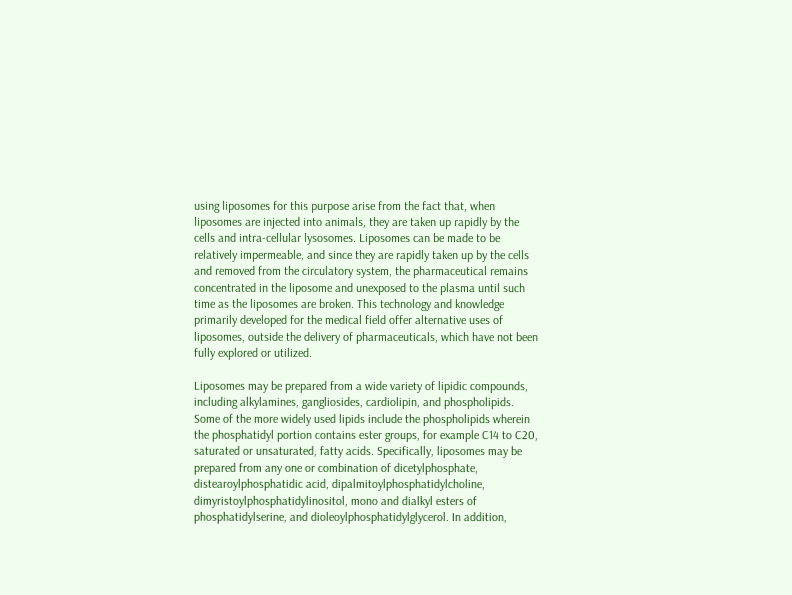using liposomes for this purpose arise from the fact that, when liposomes are injected into animals, they are taken up rapidly by the cells and intra-cellular lysosomes. Liposomes can be made to be relatively impermeable, and since they are rapidly taken up by the cells and removed from the circulatory system, the pharmaceutical remains concentrated in the liposome and unexposed to the plasma until such time as the liposomes are broken. This technology and knowledge primarily developed for the medical field offer alternative uses of liposomes, outside the delivery of pharmaceuticals, which have not been fully explored or utilized.

Liposomes may be prepared from a wide variety of lipidic compounds, including alkylamines, gangliosides, cardiolipin, and phospholipids. Some of the more widely used lipids include the phospholipids wherein the phosphatidyl portion contains ester groups, for example C14 to C20, saturated or unsaturated, fatty acids. Specifically, liposomes may be prepared from any one or combination of dicetylphosphate, distearoylphosphatidic acid, dipalmitoylphosphatidylcholine, dimyristoylphosphatidylinositol, mono and dialkyl esters of phosphatidylserine, and dioleoylphosphatidylglycerol. In addition,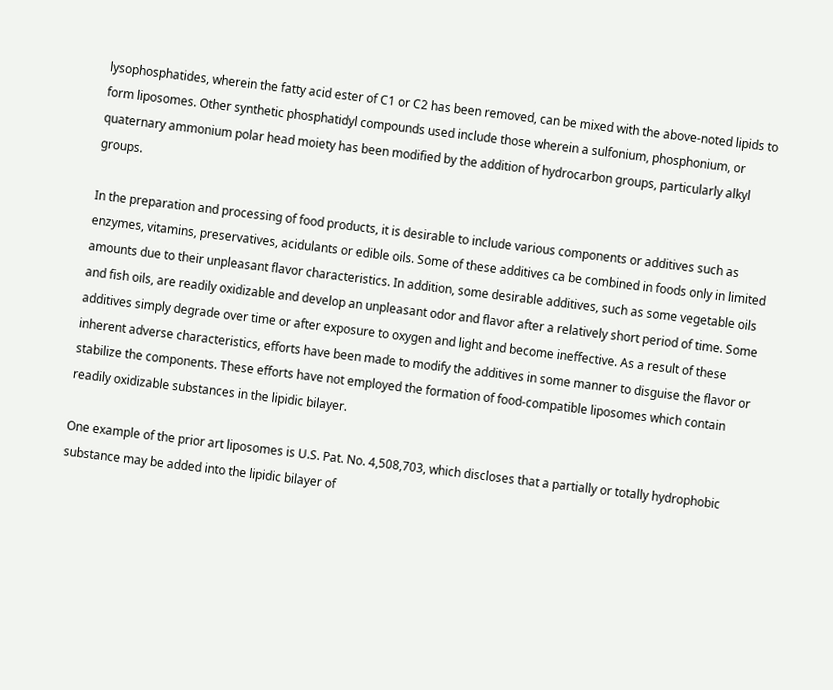lysophosphatides, wherein the fatty acid ester of C1 or C2 has been removed, can be mixed with the above-noted lipids to form liposomes. Other synthetic phosphatidyl compounds used include those wherein a sulfonium, phosphonium, or quaternary ammonium polar head moiety has been modified by the addition of hydrocarbon groups, particularly alkyl groups.

In the preparation and processing of food products, it is desirable to include various components or additives such as enzymes, vitamins, preservatives, acidulants or edible oils. Some of these additives ca be combined in foods only in limited amounts due to their unpleasant flavor characteristics. In addition, some desirable additives, such as some vegetable oils and fish oils, are readily oxidizable and develop an unpleasant odor and flavor after a relatively short period of time. Some additives simply degrade over time or after exposure to oxygen and light and become ineffective. As a result of these inherent adverse characteristics, efforts have been made to modify the additives in some manner to disguise the flavor or stabilize the components. These efforts have not employed the formation of food-compatible liposomes which contain readily oxidizable substances in the lipidic bilayer.

One example of the prior art liposomes is U.S. Pat. No. 4,508,703, which discloses that a partially or totally hydrophobic substance may be added into the lipidic bilayer of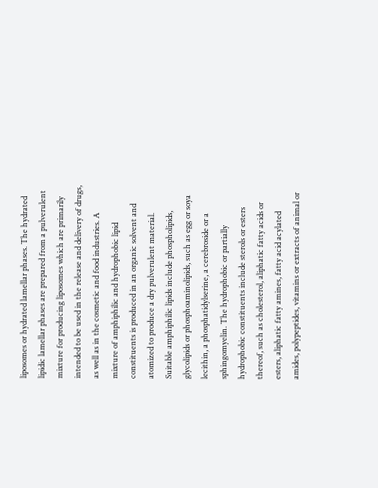liposomes or hydrated lamellar phases. The hydrated lipidic lamellar phases are prepared from a pulverulent mixture for producing liposomes which are primarily intended to be used in the release and delivery of drugs, as well as in the cosmetic and food industries. A mixture of amphiphilic and hydrophobic lipid constituents is produced in an organic solvent and atomized to produce a dry pulverulent material. Suitable amphiphilic lipids include phospholipids, glycolipids or phosphoaminolipids, such as egg or soya lecithin, a phosphatidylserine, a cerebroside or a sphingomyelin. The hydrophobic or partially hydrophobic constituents include sterols or esters thereof, such as cholesterol, aliphatic fatty acids or esters, aliphatic fatty amines, fatty acid acylated amides, polypeptides, vitamins or extracts of animal or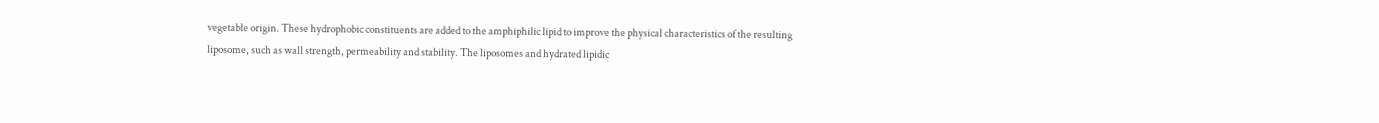vegetable origin. These hydrophobic constituents are added to the amphiphilic lipid to improve the physical characteristics of the resulting liposome, such as wall strength, permeability and stability. The liposomes and hydrated lipidic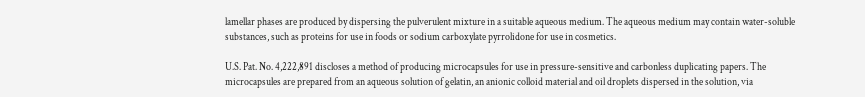lamellar phases are produced by dispersing the pulverulent mixture in a suitable aqueous medium. The aqueous medium may contain water-soluble substances, such as proteins for use in foods or sodium carboxylate pyrrolidone for use in cosmetics.

U.S. Pat. No. 4,222,891 discloses a method of producing microcapsules for use in pressure-sensitive and carbonless duplicating papers. The microcapsules are prepared from an aqueous solution of gelatin, an anionic colloid material and oil droplets dispersed in the solution, via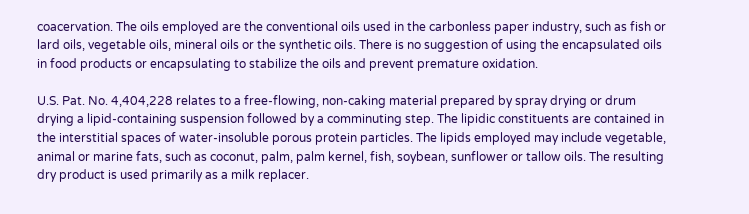coacervation. The oils employed are the conventional oils used in the carbonless paper industry, such as fish or lard oils, vegetable oils, mineral oils or the synthetic oils. There is no suggestion of using the encapsulated oils in food products or encapsulating to stabilize the oils and prevent premature oxidation.

U.S. Pat. No. 4,404,228 relates to a free-flowing, non-caking material prepared by spray drying or drum drying a lipid-containing suspension followed by a comminuting step. The lipidic constituents are contained in the interstitial spaces of water-insoluble porous protein particles. The lipids employed may include vegetable, animal or marine fats, such as coconut, palm, palm kernel, fish, soybean, sunflower or tallow oils. The resulting dry product is used primarily as a milk replacer.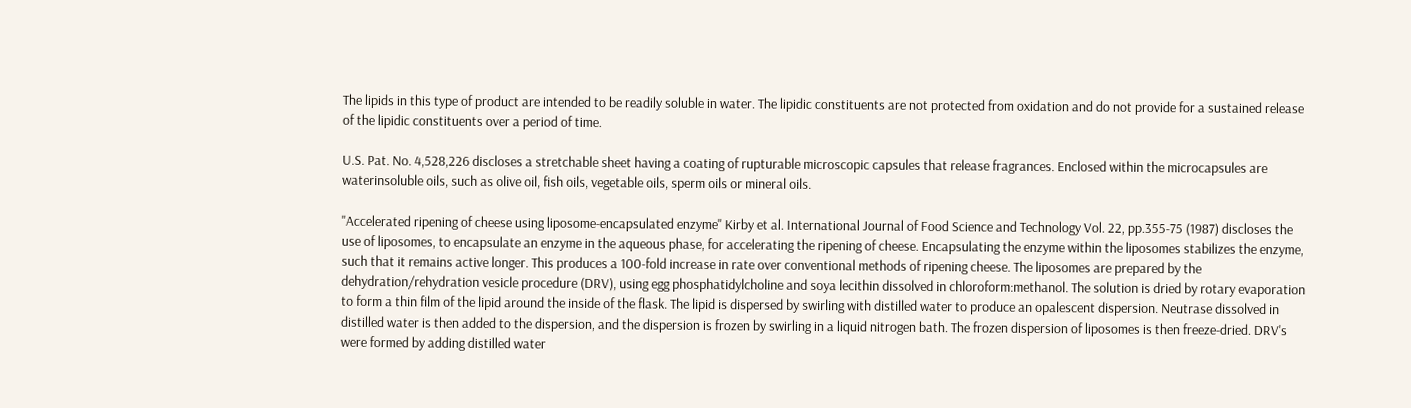The lipids in this type of product are intended to be readily soluble in water. The lipidic constituents are not protected from oxidation and do not provide for a sustained release of the lipidic constituents over a period of time.

U.S. Pat. No. 4,528,226 discloses a stretchable sheet having a coating of rupturable microscopic capsules that release fragrances. Enclosed within the microcapsules are waterinsoluble oils, such as olive oil, fish oils, vegetable oils, sperm oils or mineral oils.

"Accelerated ripening of cheese using liposome-encapsulated enzyme" Kirby et al. International Journal of Food Science and Technology Vol. 22, pp.355-75 (1987) discloses the use of liposomes, to encapsulate an enzyme in the aqueous phase, for accelerating the ripening of cheese. Encapsulating the enzyme within the liposomes stabilizes the enzyme, such that it remains active longer. This produces a 100-fold increase in rate over conventional methods of ripening cheese. The liposomes are prepared by the dehydration/rehydration vesicle procedure (DRV), using egg phosphatidylcholine and soya lecithin dissolved in chloroform:methanol. The solution is dried by rotary evaporation to form a thin film of the lipid around the inside of the flask. The lipid is dispersed by swirling with distilled water to produce an opalescent dispersion. Neutrase dissolved in distilled water is then added to the dispersion, and the dispersion is frozen by swirling in a liquid nitrogen bath. The frozen dispersion of liposomes is then freeze-dried. DRV's were formed by adding distilled water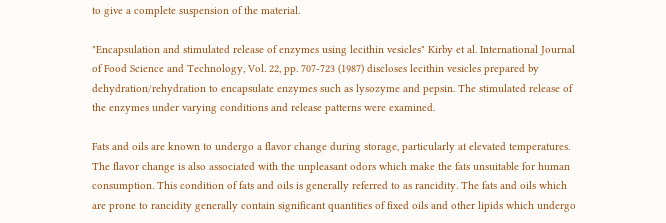to give a complete suspension of the material.

"Encapsulation and stimulated release of enzymes using lecithin vesicles" Kirby et al. International Journal of Food Science and Technology, Vol. 22, pp. 707-723 (1987) discloses lecithin vesicles prepared by dehydration/rehydration to encapsulate enzymes such as lysozyme and pepsin. The stimulated release of the enzymes under varying conditions and release patterns were examined.

Fats and oils are known to undergo a flavor change during storage, particularly at elevated temperatures. The flavor change is also associated with the unpleasant odors which make the fats unsuitable for human consumption. This condition of fats and oils is generally referred to as rancidity. The fats and oils which are prone to rancidity generally contain significant quantities of fixed oils and other lipids which undergo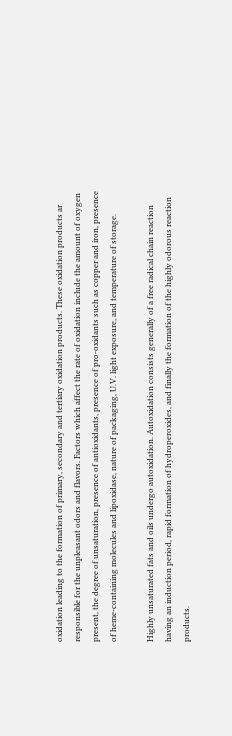oxidation leading to the formation of primary, secondary and tertiary oxidation products. These oxidation products ar responsible for the unpleasant odors and flavors. Factors which affect the rate of oxidation include the amount of oxygen present, the degree of unsaturation, presence of antioxidants, presence of pro-oxidants such as copper and iron, presence of heme-containing molecules and lipoxidase, nature of packaging, U.V. light exposure, and temperature of storage.

Highly unsaturated fats and oils undergo autoxidation. Autoxidation consists generally of a free radical chain reaction having an induction period, rapid formation of hydroperoxides, and finally the formation of the highly odorous reaction products.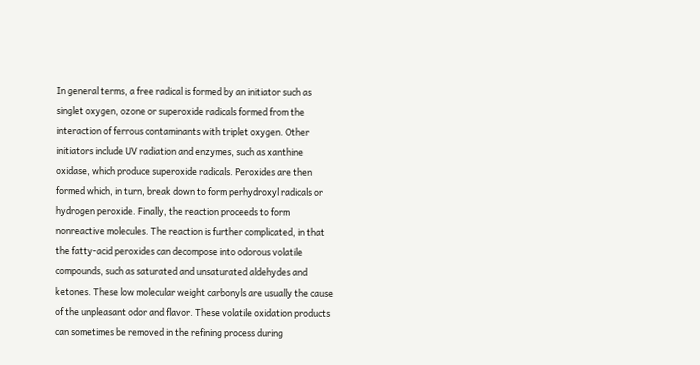In general terms, a free radical is formed by an initiator such as singlet oxygen, ozone or superoxide radicals formed from the interaction of ferrous contaminants with triplet oxygen. Other initiators include UV radiation and enzymes, such as xanthine oxidase, which produce superoxide radicals. Peroxides are then formed which, in turn, break down to form perhydroxyl radicals or hydrogen peroxide. Finally, the reaction proceeds to form nonreactive molecules. The reaction is further complicated, in that the fatty-acid peroxides can decompose into odorous volatile compounds, such as saturated and unsaturated aldehydes and ketones. These low molecular weight carbonyls are usually the cause of the unpleasant odor and flavor. These volatile oxidation products can sometimes be removed in the refining process during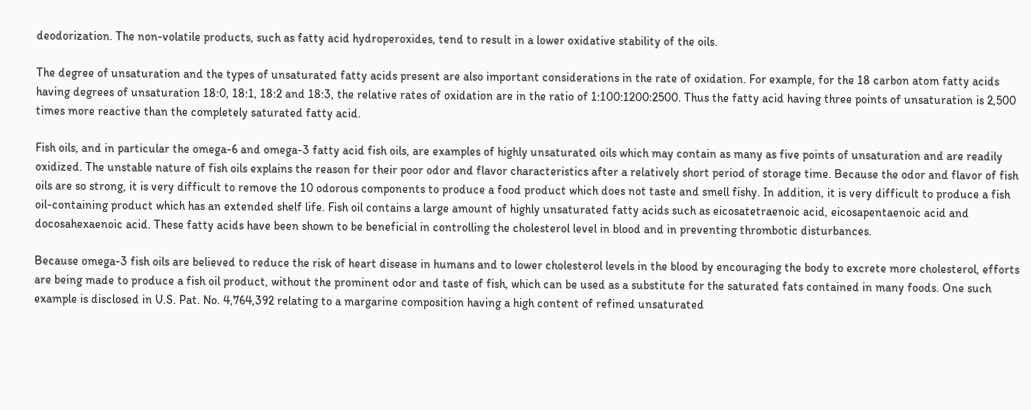deodorization. The non-volatile products, such as fatty acid hydroperoxides, tend to result in a lower oxidative stability of the oils.

The degree of unsaturation and the types of unsaturated fatty acids present are also important considerations in the rate of oxidation. For example, for the 18 carbon atom fatty acids having degrees of unsaturation 18:0, 18:1, 18:2 and 18:3, the relative rates of oxidation are in the ratio of 1:100:1200:2500. Thus the fatty acid having three points of unsaturation is 2,500 times more reactive than the completely saturated fatty acid.

Fish oils, and in particular the omega-6 and omega-3 fatty acid fish oils, are examples of highly unsaturated oils which may contain as many as five points of unsaturation and are readily oxidized. The unstable nature of fish oils explains the reason for their poor odor and flavor characteristics after a relatively short period of storage time. Because the odor and flavor of fish oils are so strong, it is very difficult to remove the 10 odorous components to produce a food product which does not taste and smell fishy. In addition, it is very difficult to produce a fish oil-containing product which has an extended shelf life. Fish oil contains a large amount of highly unsaturated fatty acids such as eicosatetraenoic acid, eicosapentaenoic acid and docosahexaenoic acid. These fatty acids have been shown to be beneficial in controlling the cholesterol level in blood and in preventing thrombotic disturbances.

Because omega-3 fish oils are believed to reduce the risk of heart disease in humans and to lower cholesterol levels in the blood by encouraging the body to excrete more cholesterol, efforts are being made to produce a fish oil product, without the prominent odor and taste of fish, which can be used as a substitute for the saturated fats contained in many foods. One such example is disclosed in U.S. Pat. No. 4,764,392 relating to a margarine composition having a high content of refined unsaturated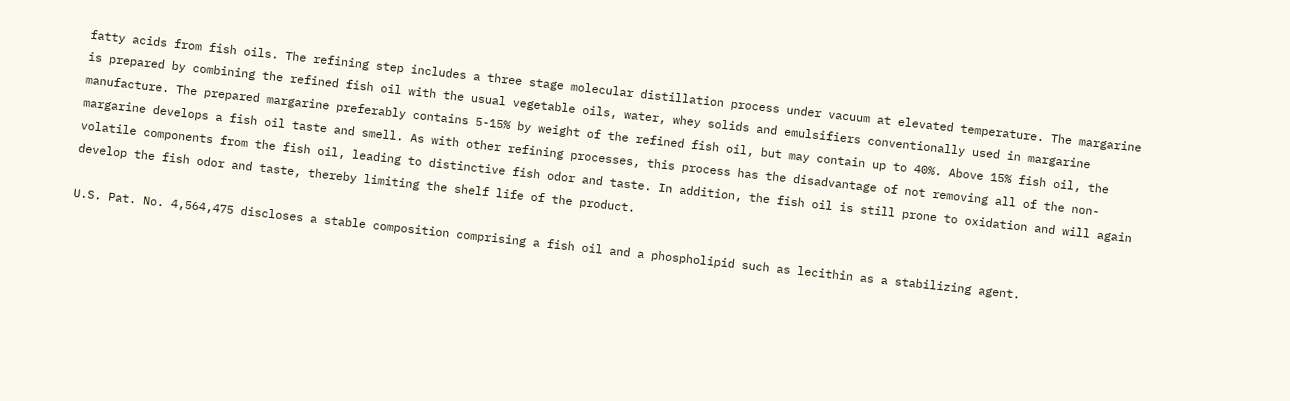fatty acids from fish oils. The refining step includes a three stage molecular distillation process under vacuum at elevated temperature. The margarine is prepared by combining the refined fish oil with the usual vegetable oils, water, whey solids and emulsifiers conventionally used in margarine manufacture. The prepared margarine preferably contains 5-15% by weight of the refined fish oil, but may contain up to 40%. Above 15% fish oil, the margarine develops a fish oil taste and smell. As with other refining processes, this process has the disadvantage of not removing all of the non-volatile components from the fish oil, leading to distinctive fish odor and taste. In addition, the fish oil is still prone to oxidation and will again develop the fish odor and taste, thereby limiting the shelf life of the product.

U.S. Pat. No. 4,564,475 discloses a stable composition comprising a fish oil and a phospholipid such as lecithin as a stabilizing agent.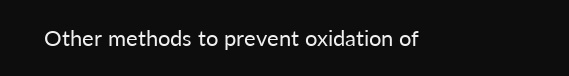Other methods to prevent oxidation of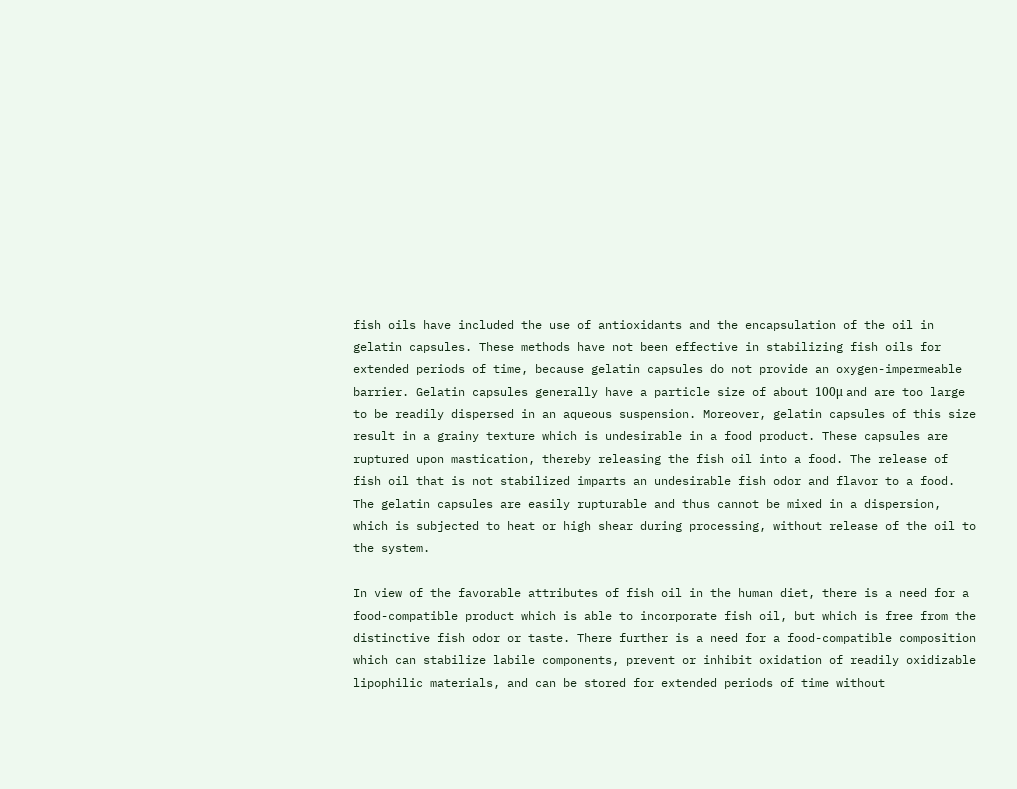fish oils have included the use of antioxidants and the encapsulation of the oil in gelatin capsules. These methods have not been effective in stabilizing fish oils for extended periods of time, because gelatin capsules do not provide an oxygen-impermeable barrier. Gelatin capsules generally have a particle size of about 100μ and are too large to be readily dispersed in an aqueous suspension. Moreover, gelatin capsules of this size result in a grainy texture which is undesirable in a food product. These capsules are ruptured upon mastication, thereby releasing the fish oil into a food. The release of fish oil that is not stabilized imparts an undesirable fish odor and flavor to a food. The gelatin capsules are easily rupturable and thus cannot be mixed in a dispersion, which is subjected to heat or high shear during processing, without release of the oil to the system.

In view of the favorable attributes of fish oil in the human diet, there is a need for a food-compatible product which is able to incorporate fish oil, but which is free from the distinctive fish odor or taste. There further is a need for a food-compatible composition which can stabilize labile components, prevent or inhibit oxidation of readily oxidizable lipophilic materials, and can be stored for extended periods of time without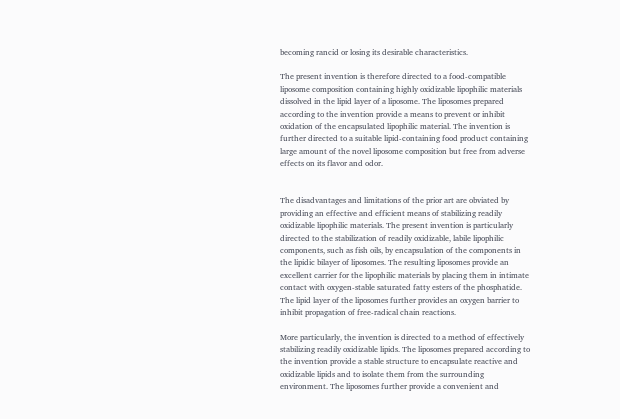becoming rancid or losing its desirable characteristics.

The present invention is therefore directed to a food-compatible liposome composition containing highly oxidizable lipophilic materials dissolved in the lipid layer of a liposome. The liposomes prepared according to the invention provide a means to prevent or inhibit oxidation of the encapsulated lipophilic material. The invention is further directed to a suitable lipid-containing food product containing large amount of the novel liposome composition but free from adverse effects on its flavor and odor.


The disadvantages and limitations of the prior art are obviated by providing an effective and efficient means of stabilizing readily oxidizable lipophilic materials. The present invention is particularly directed to the stabilization of readily oxidizable, labile lipophilic components, such as fish oils, by encapsulation of the components in the lipidic bilayer of liposomes. The resulting liposomes provide an excellent carrier for the lipophilic materials by placing them in intimate contact with oxygen-stable saturated fatty esters of the phosphatide. The lipid layer of the liposomes further provides an oxygen barrier to inhibit propagation of free-radical chain reactions.

More particularly, the invention is directed to a method of effectively stabilizing readily oxidizable lipids. The liposomes prepared according to the invention provide a stable structure to encapsulate reactive and oxidizable lipids and to isolate them from the surrounding environment. The liposomes further provide a convenient and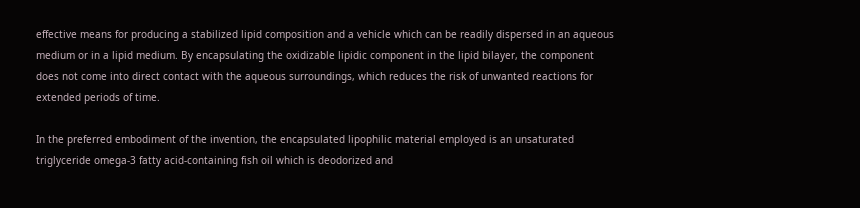effective means for producing a stabilized lipid composition and a vehicle which can be readily dispersed in an aqueous medium or in a lipid medium. By encapsulating the oxidizable lipidic component in the lipid bilayer, the component does not come into direct contact with the aqueous surroundings, which reduces the risk of unwanted reactions for extended periods of time.

In the preferred embodiment of the invention, the encapsulated lipophilic material employed is an unsaturated triglyceride omega-3 fatty acid-containing fish oil which is deodorized and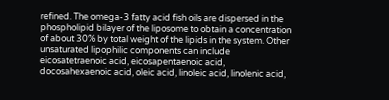refined. The omega-3 fatty acid fish oils are dispersed in the phospholipid bilayer of the liposome to obtain a concentration of about 30% by total weight of the lipids in the system. Other unsaturated lipophilic components can include eicosatetraenoic acid, eicosapentaenoic acid, docosahexaenoic acid, oleic acid, linoleic acid, linolenic acid,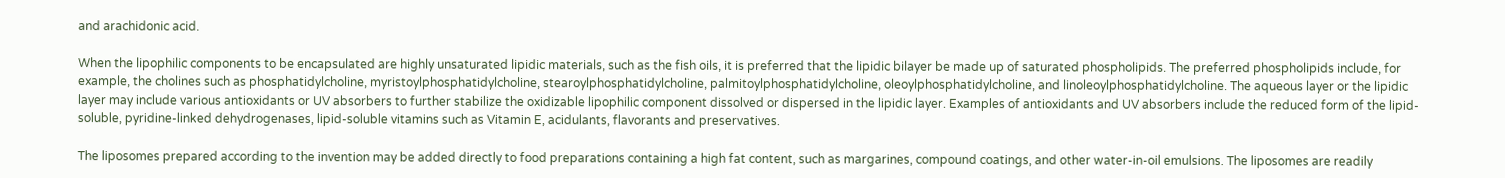and arachidonic acid.

When the lipophilic components to be encapsulated are highly unsaturated lipidic materials, such as the fish oils, it is preferred that the lipidic bilayer be made up of saturated phospholipids. The preferred phospholipids include, for example, the cholines such as phosphatidylcholine, myristoylphosphatidylcholine, stearoylphosphatidylcholine, palmitoylphosphatidylcholine, oleoylphosphatidylcholine, and linoleoylphosphatidylcholine. The aqueous layer or the lipidic layer may include various antioxidants or UV absorbers to further stabilize the oxidizable lipophilic component dissolved or dispersed in the lipidic layer. Examples of antioxidants and UV absorbers include the reduced form of the lipid-soluble, pyridine-linked dehydrogenases, lipid-soluble vitamins such as Vitamin E, acidulants, flavorants and preservatives.

The liposomes prepared according to the invention may be added directly to food preparations containing a high fat content, such as margarines, compound coatings, and other water-in-oil emulsions. The liposomes are readily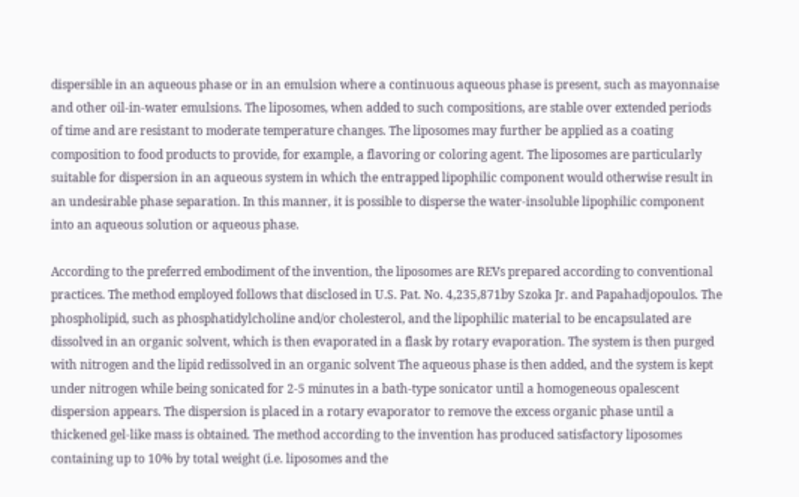dispersible in an aqueous phase or in an emulsion where a continuous aqueous phase is present, such as mayonnaise and other oil-in-water emulsions. The liposomes, when added to such compositions, are stable over extended periods of time and are resistant to moderate temperature changes. The liposomes may further be applied as a coating composition to food products to provide, for example, a flavoring or coloring agent. The liposomes are particularly suitable for dispersion in an aqueous system in which the entrapped lipophilic component would otherwise result in an undesirable phase separation. In this manner, it is possible to disperse the water-insoluble lipophilic component into an aqueous solution or aqueous phase.

According to the preferred embodiment of the invention, the liposomes are REVs prepared according to conventional practices. The method employed follows that disclosed in U.S. Pat. No. 4,235,871by Szoka Jr. and Papahadjopoulos. The phospholipid, such as phosphatidylcholine and/or cholesterol, and the lipophilic material to be encapsulated are dissolved in an organic solvent, which is then evaporated in a flask by rotary evaporation. The system is then purged with nitrogen and the lipid redissolved in an organic solvent The aqueous phase is then added, and the system is kept under nitrogen while being sonicated for 2-5 minutes in a bath-type sonicator until a homogeneous opalescent dispersion appears. The dispersion is placed in a rotary evaporator to remove the excess organic phase until a thickened gel-like mass is obtained. The method according to the invention has produced satisfactory liposomes containing up to 10% by total weight (i.e. liposomes and the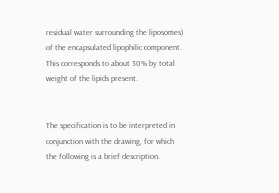residual water surrounding the liposomes) of the encapsulated lipophilic component. This corresponds to about 30% by total weight of the lipids present.


The specification is to be interpreted in conjunction with the drawing, for which the following is a brief description.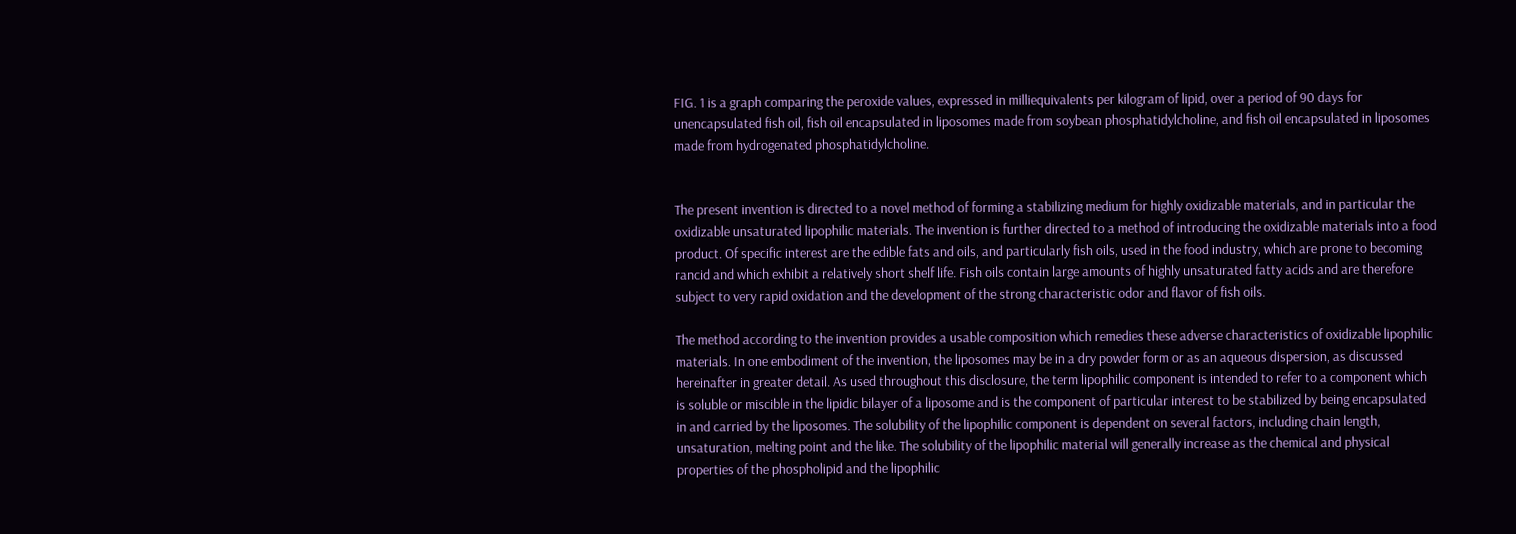FIG. 1 is a graph comparing the peroxide values, expressed in milliequivalents per kilogram of lipid, over a period of 90 days for unencapsulated fish oil, fish oil encapsulated in liposomes made from soybean phosphatidylcholine, and fish oil encapsulated in liposomes made from hydrogenated phosphatidylcholine.


The present invention is directed to a novel method of forming a stabilizing medium for highly oxidizable materials, and in particular the oxidizable unsaturated lipophilic materials. The invention is further directed to a method of introducing the oxidizable materials into a food product. Of specific interest are the edible fats and oils, and particularly fish oils, used in the food industry, which are prone to becoming rancid and which exhibit a relatively short shelf life. Fish oils contain large amounts of highly unsaturated fatty acids and are therefore subject to very rapid oxidation and the development of the strong characteristic odor and flavor of fish oils.

The method according to the invention provides a usable composition which remedies these adverse characteristics of oxidizable lipophilic materials. In one embodiment of the invention, the liposomes may be in a dry powder form or as an aqueous dispersion, as discussed hereinafter in greater detail. As used throughout this disclosure, the term lipophilic component is intended to refer to a component which is soluble or miscible in the lipidic bilayer of a liposome and is the component of particular interest to be stabilized by being encapsulated in and carried by the liposomes. The solubility of the lipophilic component is dependent on several factors, including chain length, unsaturation, melting point and the like. The solubility of the lipophilic material will generally increase as the chemical and physical properties of the phospholipid and the lipophilic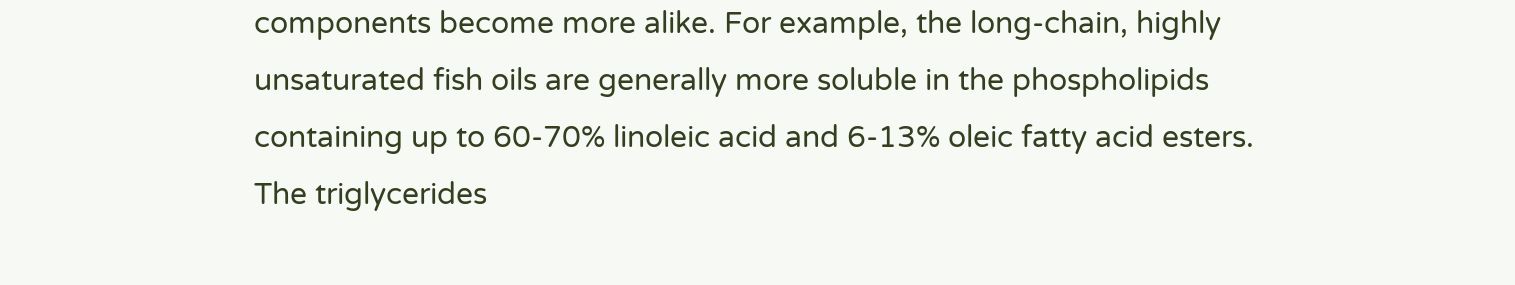components become more alike. For example, the long-chain, highly unsaturated fish oils are generally more soluble in the phospholipids containing up to 60-70% linoleic acid and 6-13% oleic fatty acid esters. The triglycerides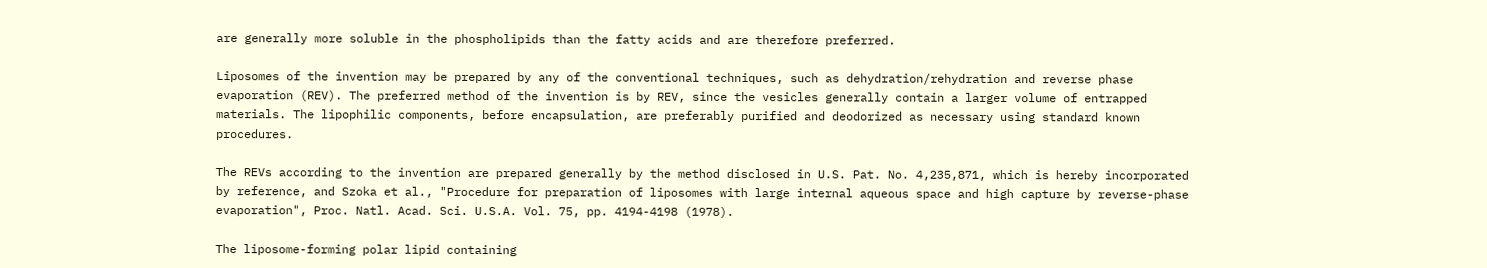are generally more soluble in the phospholipids than the fatty acids and are therefore preferred.

Liposomes of the invention may be prepared by any of the conventional techniques, such as dehydration/rehydration and reverse phase evaporation (REV). The preferred method of the invention is by REV, since the vesicles generally contain a larger volume of entrapped materials. The lipophilic components, before encapsulation, are preferably purified and deodorized as necessary using standard known procedures.

The REVs according to the invention are prepared generally by the method disclosed in U.S. Pat. No. 4,235,871, which is hereby incorporated by reference, and Szoka et al., "Procedure for preparation of liposomes with large internal aqueous space and high capture by reverse-phase evaporation", Proc. Natl. Acad. Sci. U.S.A. Vol. 75, pp. 4194-4198 (1978).

The liposome-forming polar lipid containing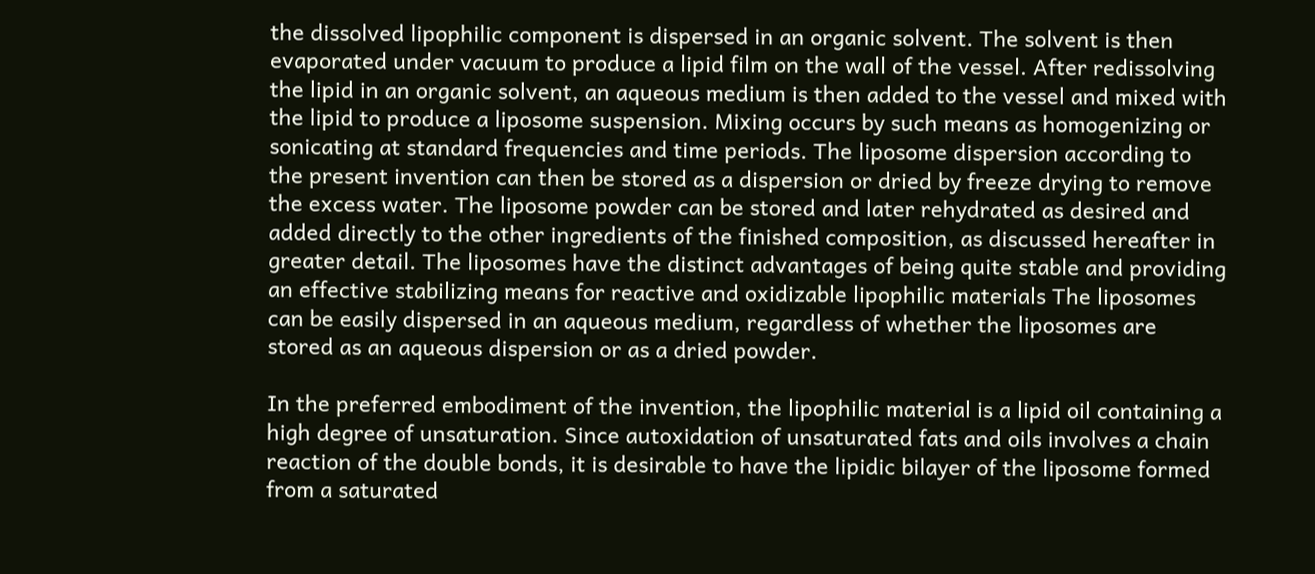the dissolved lipophilic component is dispersed in an organic solvent. The solvent is then evaporated under vacuum to produce a lipid film on the wall of the vessel. After redissolving the lipid in an organic solvent, an aqueous medium is then added to the vessel and mixed with the lipid to produce a liposome suspension. Mixing occurs by such means as homogenizing or sonicating at standard frequencies and time periods. The liposome dispersion according to the present invention can then be stored as a dispersion or dried by freeze drying to remove the excess water. The liposome powder can be stored and later rehydrated as desired and added directly to the other ingredients of the finished composition, as discussed hereafter in greater detail. The liposomes have the distinct advantages of being quite stable and providing an effective stabilizing means for reactive and oxidizable lipophilic materials The liposomes can be easily dispersed in an aqueous medium, regardless of whether the liposomes are stored as an aqueous dispersion or as a dried powder.

In the preferred embodiment of the invention, the lipophilic material is a lipid oil containing a high degree of unsaturation. Since autoxidation of unsaturated fats and oils involves a chain reaction of the double bonds, it is desirable to have the lipidic bilayer of the liposome formed from a saturated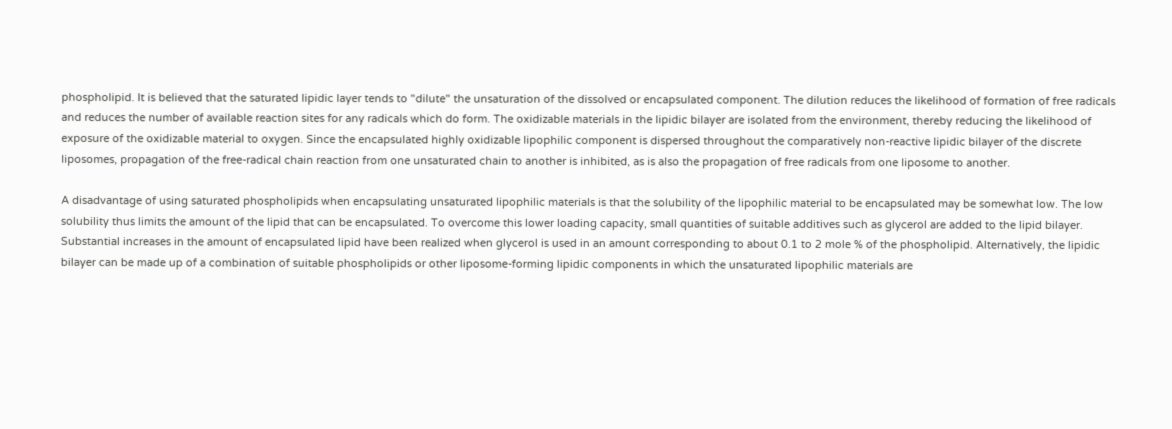phospholipid. It is believed that the saturated lipidic layer tends to "dilute" the unsaturation of the dissolved or encapsulated component. The dilution reduces the likelihood of formation of free radicals and reduces the number of available reaction sites for any radicals which do form. The oxidizable materials in the lipidic bilayer are isolated from the environment, thereby reducing the likelihood of exposure of the oxidizable material to oxygen. Since the encapsulated highly oxidizable lipophilic component is dispersed throughout the comparatively non-reactive lipidic bilayer of the discrete liposomes, propagation of the free-radical chain reaction from one unsaturated chain to another is inhibited, as is also the propagation of free radicals from one liposome to another.

A disadvantage of using saturated phospholipids when encapsulating unsaturated lipophilic materials is that the solubility of the lipophilic material to be encapsulated may be somewhat low. The low solubility thus limits the amount of the lipid that can be encapsulated. To overcome this lower loading capacity, small quantities of suitable additives such as glycerol are added to the lipid bilayer. Substantial increases in the amount of encapsulated lipid have been realized when glycerol is used in an amount corresponding to about 0.1 to 2 mole % of the phospholipid. Alternatively, the lipidic bilayer can be made up of a combination of suitable phospholipids or other liposome-forming lipidic components in which the unsaturated lipophilic materials are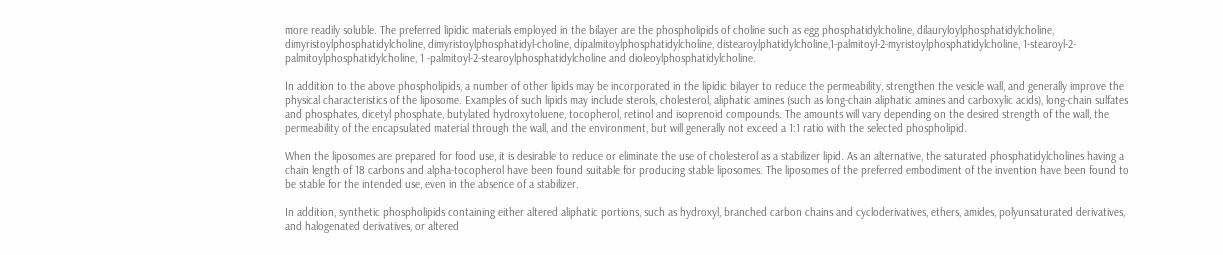more readily soluble. The preferred lipidic materials employed in the bilayer are the phospholipids of choline such as egg phosphatidylcholine, dilauryloylphosphatidylcholine, dimyristoylphosphatidylcholine, dimyristoylphosphatidyl-choline, dipalmitoylphosphatidylcholine, distearoylphatidylcholine,1-palmitoyl-2-myristoylphosphatidylcholine, 1-stearoyl-2-palmitoylphosphatidylcholine, 1 -palmitoyl-2-stearoylphosphatidylcholine and dioleoylphosphatidylcholine.

In addition to the above phospholipids, a number of other lipids may be incorporated in the lipidic bilayer to reduce the permeability, strengthen the vesicle wall, and generally improve the physical characteristics of the liposome. Examples of such lipids may include sterols, cholesterol, aliphatic amines (such as long-chain aliphatic amines and carboxylic acids), long-chain sulfates and phosphates, dicetyl phosphate, butylated hydroxytoluene, tocopherol, retinol and isoprenoid compounds. The amounts will vary depending on the desired strength of the wall, the permeability of the encapsulated material through the wall, and the environment, but will generally not exceed a 1:1 ratio with the selected phospholipid.

When the liposomes are prepared for food use, it is desirable to reduce or eliminate the use of cholesterol as a stabilizer lipid. As an alternative, the saturated phosphatidylcholines having a chain length of 18 carbons and alpha-tocopherol have been found suitable for producing stable liposomes. The liposomes of the preferred embodiment of the invention have been found to be stable for the intended use, even in the absence of a stabilizer.

In addition, synthetic phospholipids containing either altered aliphatic portions, such as hydroxyl, branched carbon chains and cycloderivatives, ethers, amides, polyunsaturated derivatives, and halogenated derivatives, or altered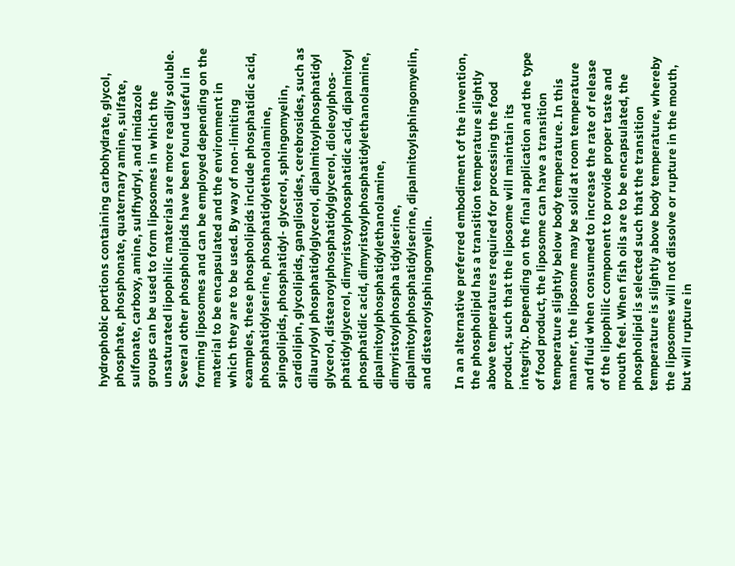hydrophobic portions containing carbohydrate, glycol, phosphate, phosphonate, quaternary amine, sulfate, sulfonate, carboxy, amine, sulfhydryl, and imidazole groups can be used to form liposomes in which the unsaturated lipophilic materials are more readily soluble. Several other phospholipids have been found useful in forming liposomes and can be employed depending on the material to be encapsulated and the environment in which they are to be used. By way of non-limiting examples, these phospholipids include phosphatidic acid, phosphatidylserine, phosphatidylethanolamine, spingolipids, phosphatidyl- glycerol, sphingomyelin, cardiolipin, glycolipids, gangliosides, cerebrosides, such as dilauryloyl phosphatidylglycerol, dipalmitoylphosphatidyl glycerol, distearoylphosphatidylglycerol, dioleoylphos- phatidylglycerol, dimyristoylphosphatidic acid, dipalmitoyl phosphatidic acid, dimyristoylphosphatidylethanolamine, dipalmitoylphosphatidylethanolamine, dimyristoylphospha tidylserine, dipalmitoylphosphatidylserine, dipalmitoylsphingomyelin, and distearoylsphingomyelin.

In an alternative preferred embodiment of the invention, the phospholipid has a transition temperature slightly above temperatures required for processing the food product, such that the liposome will maintain its integrity. Depending on the final application and the type of food product, the liposome can have a transition temperature slightly below body temperature. In this manner, the liposome may be solid at room temperature and fluid when consumed to increase the rate of release of the lipophilic component to provide proper taste and mouth feel. When fish oils are to be encapsulated, the phospholipid is selected such that the transition temperature is slightly above body temperature, whereby the liposomes will not dissolve or rupture in the mouth, but will rupture in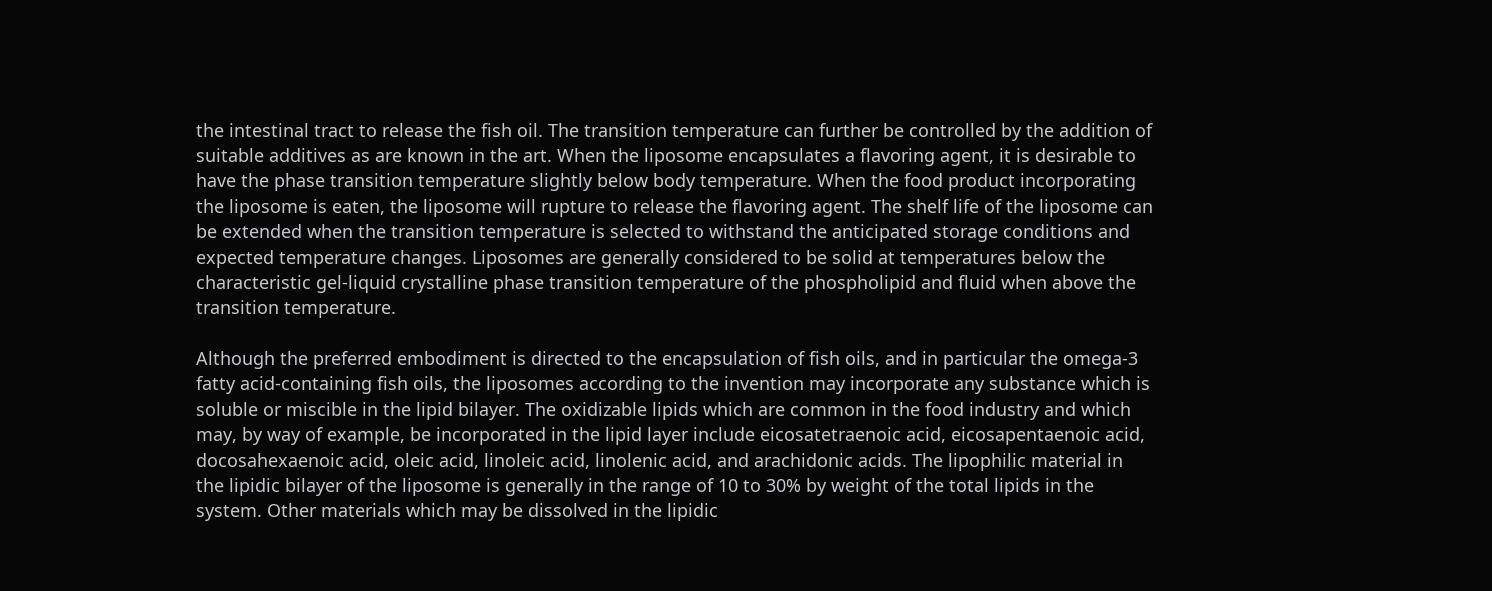the intestinal tract to release the fish oil. The transition temperature can further be controlled by the addition of suitable additives as are known in the art. When the liposome encapsulates a flavoring agent, it is desirable to have the phase transition temperature slightly below body temperature. When the food product incorporating the liposome is eaten, the liposome will rupture to release the flavoring agent. The shelf life of the liposome can be extended when the transition temperature is selected to withstand the anticipated storage conditions and expected temperature changes. Liposomes are generally considered to be solid at temperatures below the characteristic gel-liquid crystalline phase transition temperature of the phospholipid and fluid when above the transition temperature.

Although the preferred embodiment is directed to the encapsulation of fish oils, and in particular the omega-3 fatty acid-containing fish oils, the liposomes according to the invention may incorporate any substance which is soluble or miscible in the lipid bilayer. The oxidizable lipids which are common in the food industry and which may, by way of example, be incorporated in the lipid layer include eicosatetraenoic acid, eicosapentaenoic acid, docosahexaenoic acid, oleic acid, linoleic acid, linolenic acid, and arachidonic acids. The lipophilic material in the lipidic bilayer of the liposome is generally in the range of 10 to 30% by weight of the total lipids in the system. Other materials which may be dissolved in the lipidic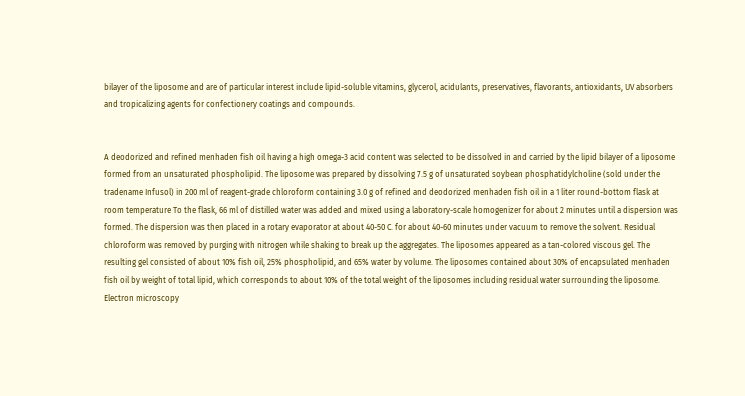bilayer of the liposome and are of particular interest include lipid-soluble vitamins, glycerol, acidulants, preservatives, flavorants, antioxidants, UV absorbers and tropicalizing agents for confectionery coatings and compounds.


A deodorized and refined menhaden fish oil having a high omega-3 acid content was selected to be dissolved in and carried by the lipid bilayer of a liposome formed from an unsaturated phospholipid. The liposome was prepared by dissolving 7.5 g of unsaturated soybean phosphatidylcholine (sold under the tradename Infusol) in 200 ml of reagent-grade chloroform containing 3.0 g of refined and deodorized menhaden fish oil in a 1 liter round-bottom flask at room temperature To the flask, 66 ml of distilled water was added and mixed using a laboratory-scale homogenizer for about 2 minutes until a dispersion was formed. The dispersion was then placed in a rotary evaporator at about 40-50 C. for about 40-60 minutes under vacuum to remove the solvent. Residual chloroform was removed by purging with nitrogen while shaking to break up the aggregates. The liposomes appeared as a tan-colored viscous gel. The resulting gel consisted of about 10% fish oil, 25% phospholipid, and 65% water by volume. The liposomes contained about 30% of encapsulated menhaden fish oil by weight of total lipid, which corresponds to about 10% of the total weight of the liposomes including residual water surrounding the liposome. Electron microscopy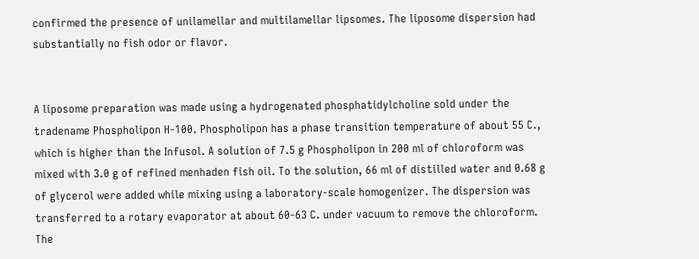confirmed the presence of unilamellar and multilamellar lipsomes. The liposome dispersion had substantially no fish odor or flavor.


A liposome preparation was made using a hydrogenated phosphatidylcholine sold under the tradename Phospholipon H-100. Phospholipon has a phase transition temperature of about 55 C., which is higher than the Infusol. A solution of 7.5 g Phospholipon in 200 ml of chloroform was mixed with 3.0 g of refined menhaden fish oil. To the solution, 66 ml of distilled water and 0.68 g of glycerol were added while mixing using a laboratory-scale homogenizer. The dispersion was transferred to a rotary evaporator at about 60-63 C. under vacuum to remove the chloroform. The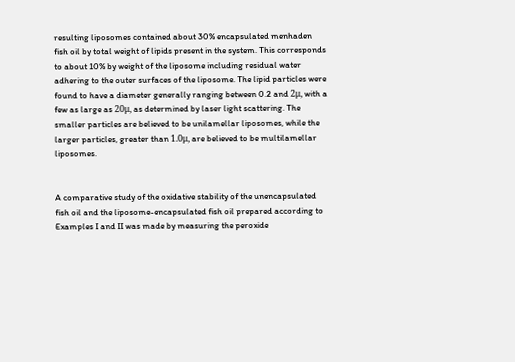resulting liposomes contained about 30% encapsulated menhaden fish oil by total weight of lipids present in the system. This corresponds to about 10% by weight of the liposome including residual water adhering to the outer surfaces of the liposome. The lipid particles were found to have a diameter generally ranging between 0.2 and 2μ, with a few as large as 20μ, as determined by laser light scattering. The smaller particles are believed to be unilamellar liposomes, while the larger particles, greater than 1.0μ, are believed to be multilamellar liposomes.


A comparative study of the oxidative stability of the unencapsulated fish oil and the liposome-encapsulated fish oil prepared according to Examples I and II was made by measuring the peroxide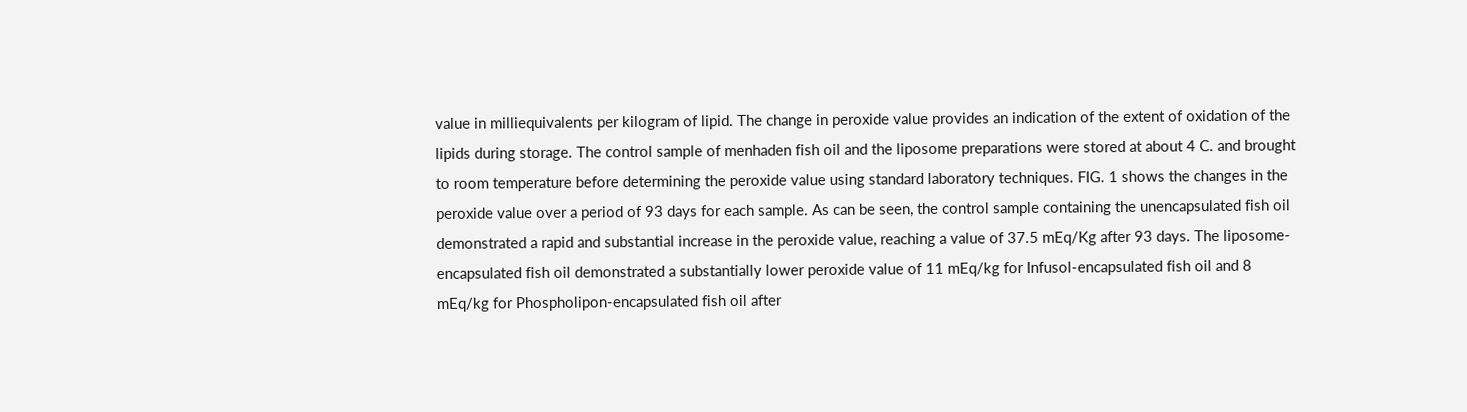value in milliequivalents per kilogram of lipid. The change in peroxide value provides an indication of the extent of oxidation of the lipids during storage. The control sample of menhaden fish oil and the liposome preparations were stored at about 4 C. and brought to room temperature before determining the peroxide value using standard laboratory techniques. FIG. 1 shows the changes in the peroxide value over a period of 93 days for each sample. As can be seen, the control sample containing the unencapsulated fish oil demonstrated a rapid and substantial increase in the peroxide value, reaching a value of 37.5 mEq/Kg after 93 days. The liposome-encapsulated fish oil demonstrated a substantially lower peroxide value of 11 mEq/kg for Infusol-encapsulated fish oil and 8 mEq/kg for Phospholipon-encapsulated fish oil after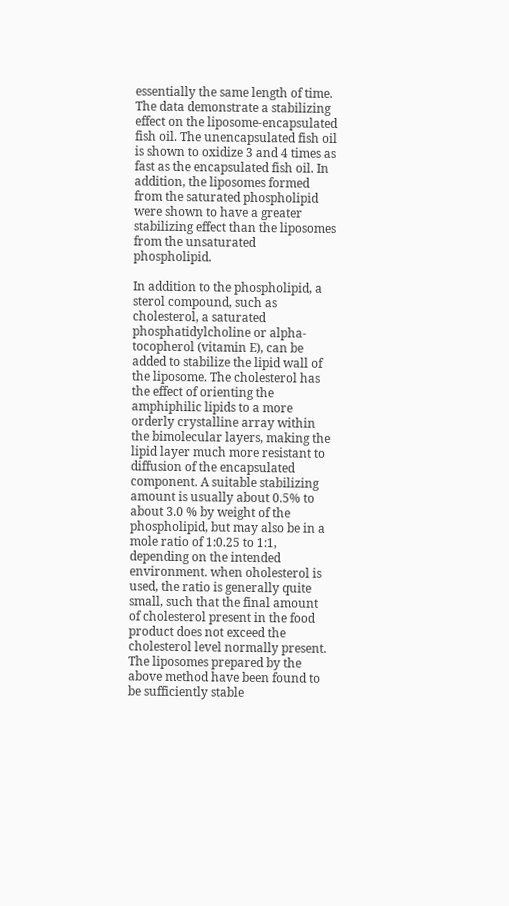essentially the same length of time. The data demonstrate a stabilizing effect on the liposome-encapsulated fish oil. The unencapsulated fish oil is shown to oxidize 3 and 4 times as fast as the encapsulated fish oil. In addition, the liposomes formed from the saturated phospholipid were shown to have a greater stabilizing effect than the liposomes from the unsaturated phospholipid.

In addition to the phospholipid, a sterol compound, such as cholesterol, a saturated phosphatidylcholine or alpha-tocopherol (vitamin E), can be added to stabilize the lipid wall of the liposome. The cholesterol has the effect of orienting the amphiphilic lipids to a more orderly crystalline array within the bimolecular layers, making the lipid layer much more resistant to diffusion of the encapsulated component. A suitable stabilizing amount is usually about 0.5% to about 3.0 % by weight of the phospholipid, but may also be in a mole ratio of 1:0.25 to 1:1, depending on the intended environment. when oholesterol is used, the ratio is generally quite small, such that the final amount of cholesterol present in the food product does not exceed the cholesterol level normally present. The liposomes prepared by the above method have been found to be sufficiently stable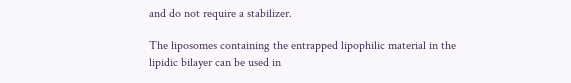and do not require a stabilizer.

The liposomes containing the entrapped lipophilic material in the lipidic bilayer can be used in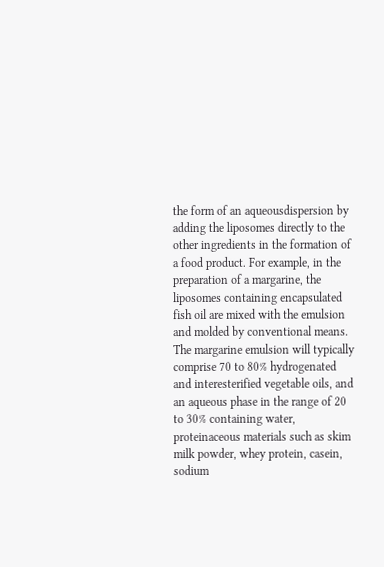the form of an aqueousdispersion by adding the liposomes directly to the other ingredients in the formation of a food product. For example, in the preparation of a margarine, the liposomes containing encapsulated fish oil are mixed with the emulsion and molded by conventional means. The margarine emulsion will typically comprise 70 to 80% hydrogenated and interesterified vegetable oils, and an aqueous phase in the range of 20 to 30% containing water, proteinaceous materials such as skim milk powder, whey protein, casein, sodium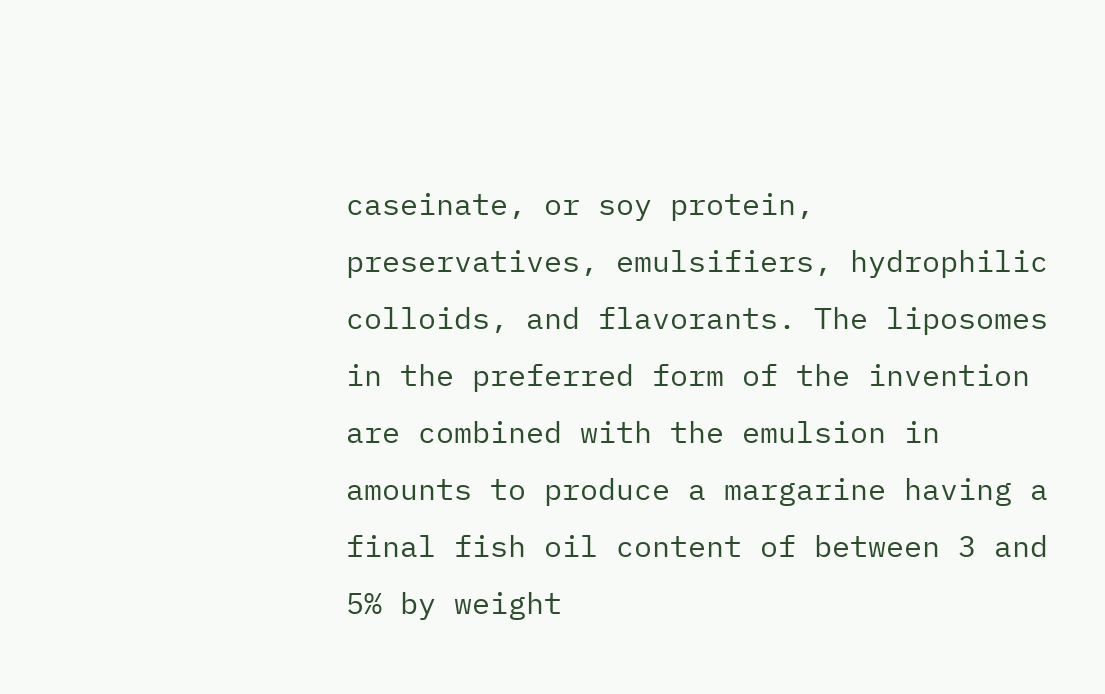caseinate, or soy protein, preservatives, emulsifiers, hydrophilic colloids, and flavorants. The liposomes in the preferred form of the invention are combined with the emulsion in amounts to produce a margarine having a final fish oil content of between 3 and 5% by weight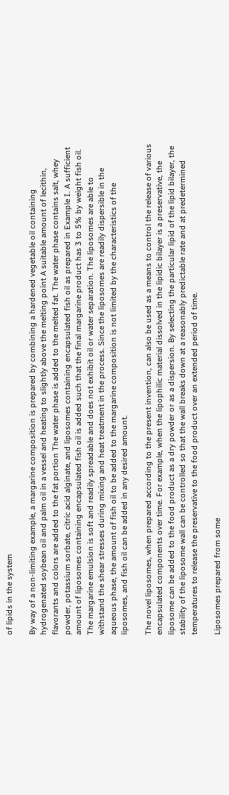of lipids in the system

By way of a non-limiting example, a margarine composition is prepared by combining a hardened vegetable oil containing hydrogenated soybean oil and palm oil in a vessel and heating to slightly above the melting point A suitable amount of lecithin, flavorants and colors are added to the fat portion The water phase is added to the melted fat. The water phase contains salt, whey powder, potassium sorbate, citric acid alginate, and liposomes containing encapsulated fish oil as prepared in Example I. A sufficient amount of liposomes containing encapsulated fish oil is added such that the final margarine product has 3 to 5% by weight fish oil. The margarine emulsion is soft and readily spreadable and does not exhibit oil or water separation. The liposomes are able to withstand the shear stresses during mixing and heat treatment in the process. Since the liposomes are readily dispersible in the aqueous phase, the amount of fish oil to be added to the margarine composition is not limited by the characteristics of the liposomes, and fish oil can be added in any desired amount.

The novel liposomes, when prepared according to the present invention, can also be used as a means to control the release of various encapsulated components over time. For example, when the lipophilic material dissolved in the lipidic bilayer is a preservative, the liposome can be added to the food product as a dry powder or as a dispersion. By selecting the particular lipid of the lipid bilayer, the stability of the liposome wall can be controlled so that the wall breaks down at a reasonably predictable rate and at predetermined temperatures to release the preservative to the food product over an extended period of time.

Liposomes prepared from some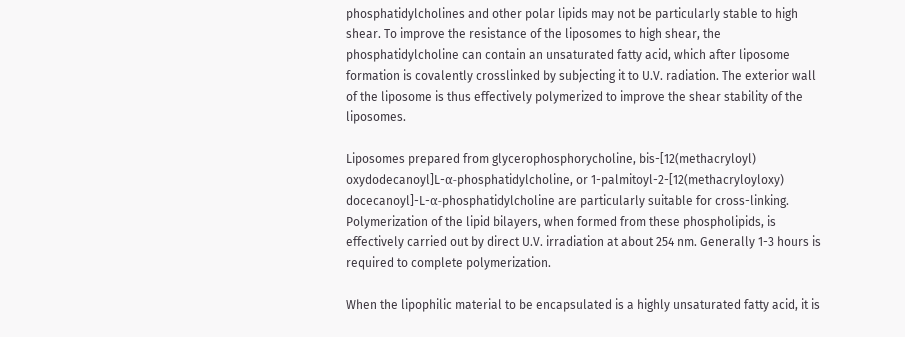phosphatidylcholines and other polar lipids may not be particularly stable to high shear. To improve the resistance of the liposomes to high shear, the phosphatidylcholine can contain an unsaturated fatty acid, which after liposome formation is covalently crosslinked by subjecting it to U.V. radiation. The exterior wall of the liposome is thus effectively polymerized to improve the shear stability of the liposomes.

Liposomes prepared from glycerophosphorycholine, bis-[12(methacryloyl) oxydodecanoyl]L-α-phosphatidylcholine, or 1-palmitoyl-2-[12(methacryloyloxy) docecanoyl]-L-α-phosphatidylcholine are particularly suitable for cross-linking. Polymerization of the lipid bilayers, when formed from these phospholipids, is effectively carried out by direct U.V. irradiation at about 254 nm. Generally 1-3 hours is required to complete polymerization.

When the lipophilic material to be encapsulated is a highly unsaturated fatty acid, it is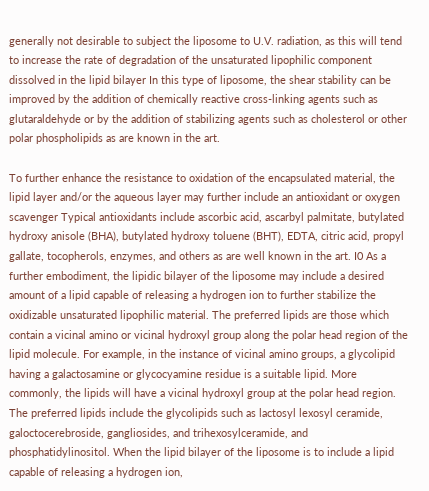generally not desirable to subject the liposome to U.V. radiation, as this will tend to increase the rate of degradation of the unsaturated lipophilic component dissolved in the lipid bilayer In this type of liposome, the shear stability can be improved by the addition of chemically reactive cross-linking agents such as glutaraldehyde or by the addition of stabilizing agents such as cholesterol or other polar phospholipids as are known in the art.

To further enhance the resistance to oxidation of the encapsulated material, the lipid layer and/or the aqueous layer may further include an antioxidant or oxygen scavenger Typical antioxidants include ascorbic acid, ascarbyl palmitate, butylated hydroxy anisole (BHA), butylated hydroxy toluene (BHT), EDTA, citric acid, propyl gallate, tocopherols, enzymes, and others as are well known in the art. I0 As a further embodiment, the lipidic bilayer of the liposome may include a desired amount of a lipid capable of releasing a hydrogen ion to further stabilize the oxidizable unsaturated lipophilic material. The preferred lipids are those which contain a vicinal amino or vicinal hydroxyl group along the polar head region of the lipid molecule. For example, in the instance of vicinal amino groups, a glycolipid having a galactosamine or glycocyamine residue is a suitable lipid. More commonly, the lipids will have a vicinal hydroxyl group at the polar head region. The preferred lipids include the glycolipids such as lactosyl lexosyl ceramide, galoctocerebroside, gangliosides, and trihexosylceramide, and phosphatidylinositol. When the lipid bilayer of the liposome is to include a lipid capable of releasing a hydrogen ion,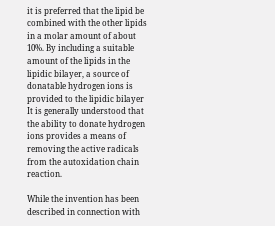it is preferred that the lipid be combined with the other lipids in a molar amount of about 10%. By including a suitable amount of the lipids in the lipidic bilayer, a source of donatable hydrogen ions is provided to the lipidic bilayer It is generally understood that the ability to donate hydrogen ions provides a means of removing the active radicals from the autoxidation chain reaction.

While the invention has been described in connection with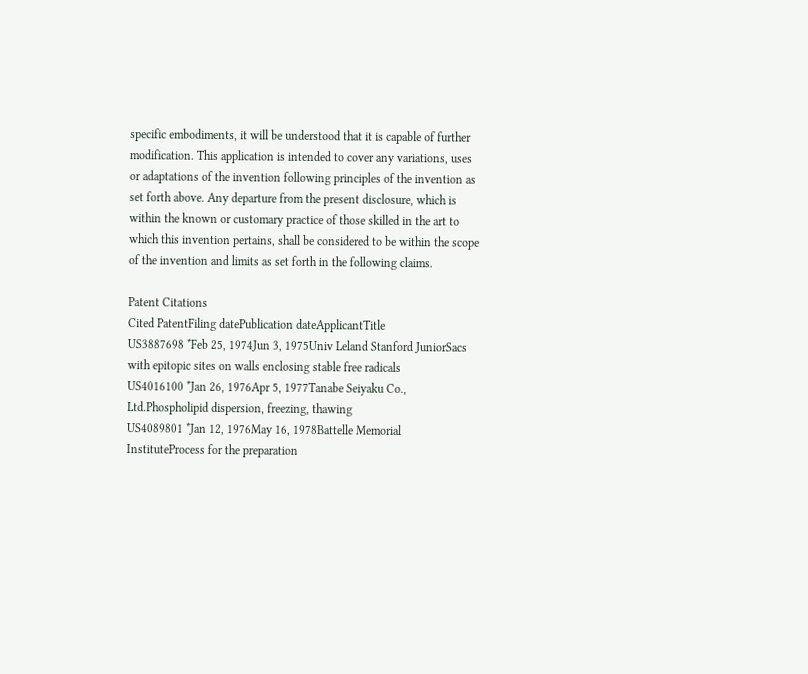specific embodiments, it will be understood that it is capable of further modification. This application is intended to cover any variations, uses or adaptations of the invention following principles of the invention as set forth above. Any departure from the present disclosure, which is within the known or customary practice of those skilled in the art to which this invention pertains, shall be considered to be within the scope of the invention and limits as set forth in the following claims.

Patent Citations
Cited PatentFiling datePublication dateApplicantTitle
US3887698 *Feb 25, 1974Jun 3, 1975Univ Leland Stanford JuniorSacs with epitopic sites on walls enclosing stable free radicals
US4016100 *Jan 26, 1976Apr 5, 1977Tanabe Seiyaku Co., Ltd.Phospholipid dispersion, freezing, thawing
US4089801 *Jan 12, 1976May 16, 1978Battelle Memorial InstituteProcess for the preparation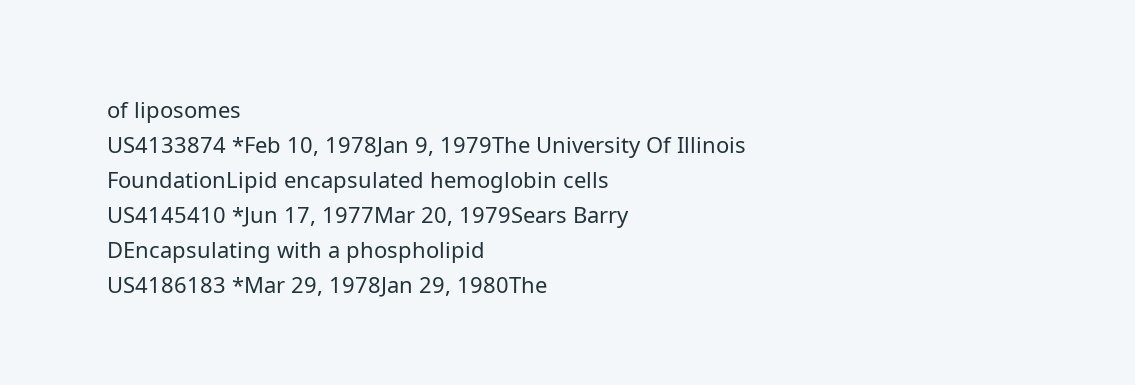of liposomes
US4133874 *Feb 10, 1978Jan 9, 1979The University Of Illinois FoundationLipid encapsulated hemoglobin cells
US4145410 *Jun 17, 1977Mar 20, 1979Sears Barry DEncapsulating with a phospholipid
US4186183 *Mar 29, 1978Jan 29, 1980The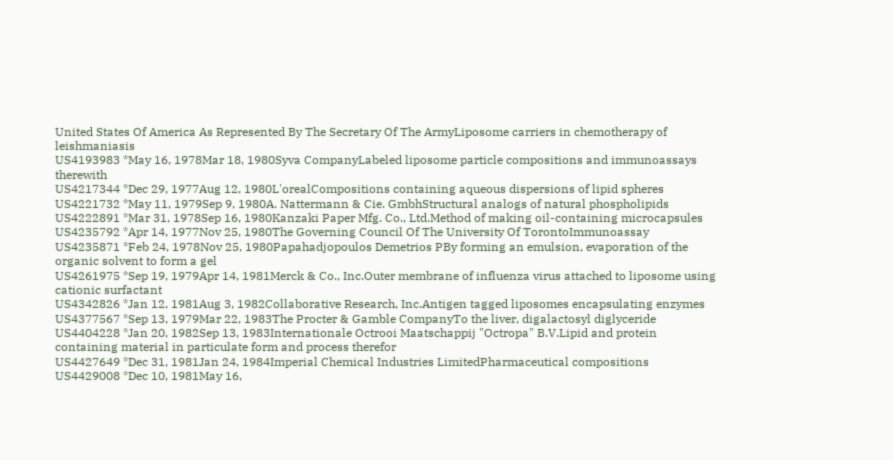United States Of America As Represented By The Secretary Of The ArmyLiposome carriers in chemotherapy of leishmaniasis
US4193983 *May 16, 1978Mar 18, 1980Syva CompanyLabeled liposome particle compositions and immunoassays therewith
US4217344 *Dec 29, 1977Aug 12, 1980L'orealCompositions containing aqueous dispersions of lipid spheres
US4221732 *May 11, 1979Sep 9, 1980A. Nattermann & Cie. GmbhStructural analogs of natural phospholipids
US4222891 *Mar 31, 1978Sep 16, 1980Kanzaki Paper Mfg. Co., Ltd.Method of making oil-containing microcapsules
US4235792 *Apr 14, 1977Nov 25, 1980The Governing Council Of The University Of TorontoImmunoassay
US4235871 *Feb 24, 1978Nov 25, 1980Papahadjopoulos Demetrios PBy forming an emulsion, evaporation of the organic solvent to form a gel
US4261975 *Sep 19, 1979Apr 14, 1981Merck & Co., Inc.Outer membrane of influenza virus attached to liposome using cationic surfactant
US4342826 *Jan 12, 1981Aug 3, 1982Collaborative Research, Inc.Antigen tagged liposomes encapsulating enzymes
US4377567 *Sep 13, 1979Mar 22, 1983The Procter & Gamble CompanyTo the liver, digalactosyl diglyceride
US4404228 *Jan 20, 1982Sep 13, 1983Internationale Octrooi Maatschappij "Octropa" B.V.Lipid and protein containing material in particulate form and process therefor
US4427649 *Dec 31, 1981Jan 24, 1984Imperial Chemical Industries LimitedPharmaceutical compositions
US4429008 *Dec 10, 1981May 16,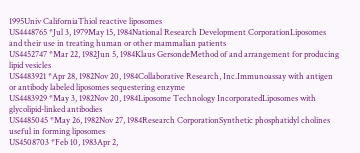1995Univ CaliforniaThiol reactive liposomes
US4448765 *Jul 3, 1979May 15, 1984National Research Development CorporationLiposomes and their use in treating human or other mammalian patients
US4452747 *Mar 22, 1982Jun 5, 1984Klaus GersondeMethod of and arrangement for producing lipid vesicles
US4483921 *Apr 28, 1982Nov 20, 1984Collaborative Research, Inc.Immunoassay with antigen or antibody labeled liposomes sequestering enzyme
US4483929 *May 3, 1982Nov 20, 1984Liposome Technology IncorporatedLiposomes with glycolipid-linked antibodies
US4485045 *May 26, 1982Nov 27, 1984Research CorporationSynthetic phosphatidyl cholines useful in forming liposomes
US4508703 *Feb 10, 1983Apr 2,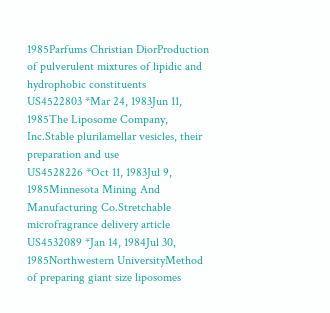1985Parfums Christian DiorProduction of pulverulent mixtures of lipidic and hydrophobic constituents
US4522803 *Mar 24, 1983Jun 11, 1985The Liposome Company, Inc.Stable plurilamellar vesicles, their preparation and use
US4528226 *Oct 11, 1983Jul 9, 1985Minnesota Mining And Manufacturing Co.Stretchable microfragrance delivery article
US4532089 *Jan 14, 1984Jul 30, 1985Northwestern UniversityMethod of preparing giant size liposomes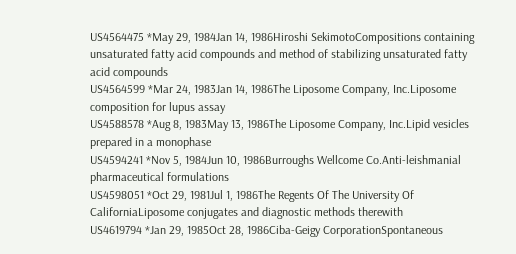US4564475 *May 29, 1984Jan 14, 1986Hiroshi SekimotoCompositions containing unsaturated fatty acid compounds and method of stabilizing unsaturated fatty acid compounds
US4564599 *Mar 24, 1983Jan 14, 1986The Liposome Company, Inc.Liposome composition for lupus assay
US4588578 *Aug 8, 1983May 13, 1986The Liposome Company, Inc.Lipid vesicles prepared in a monophase
US4594241 *Nov 5, 1984Jun 10, 1986Burroughs Wellcome Co.Anti-leishmanial pharmaceutical formulations
US4598051 *Oct 29, 1981Jul 1, 1986The Regents Of The University Of CaliforniaLiposome conjugates and diagnostic methods therewith
US4619794 *Jan 29, 1985Oct 28, 1986Ciba-Geigy CorporationSpontaneous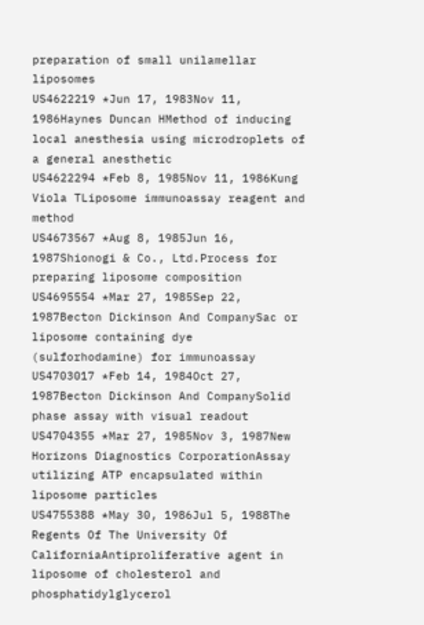preparation of small unilamellar liposomes
US4622219 *Jun 17, 1983Nov 11, 1986Haynes Duncan HMethod of inducing local anesthesia using microdroplets of a general anesthetic
US4622294 *Feb 8, 1985Nov 11, 1986Kung Viola TLiposome immunoassay reagent and method
US4673567 *Aug 8, 1985Jun 16, 1987Shionogi & Co., Ltd.Process for preparing liposome composition
US4695554 *Mar 27, 1985Sep 22, 1987Becton Dickinson And CompanySac or liposome containing dye (sulforhodamine) for immunoassay
US4703017 *Feb 14, 1984Oct 27, 1987Becton Dickinson And CompanySolid phase assay with visual readout
US4704355 *Mar 27, 1985Nov 3, 1987New Horizons Diagnostics CorporationAssay utilizing ATP encapsulated within liposome particles
US4755388 *May 30, 1986Jul 5, 1988The Regents Of The University Of CaliforniaAntiproliferative agent in liposome of cholesterol and phosphatidylglycerol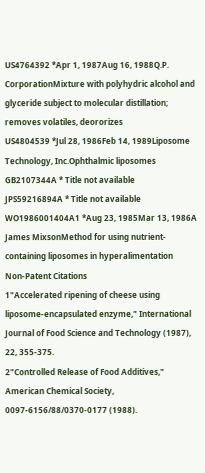US4764392 *Apr 1, 1987Aug 16, 1988Q.P. CorporationMixture with polyhydric alcohol and glyceride subject to molecular distillation; removes volatiles, deororizes
US4804539 *Jul 28, 1986Feb 14, 1989Liposome Technology, Inc.Ophthalmic liposomes
GB2107344A * Title not available
JPS59216894A * Title not available
WO1986001404A1 *Aug 23, 1985Mar 13, 1986A James MixsonMethod for using nutrient-containing liposomes in hyperalimentation
Non-Patent Citations
1"Accelerated ripening of cheese using liposome-encapsulated enzyme," International Journal of Food Science and Technology (1987), 22, 355-375.
2"Controlled Release of Food Additives," American Chemical Society, 0097-6156/88/0370-0177 (1988).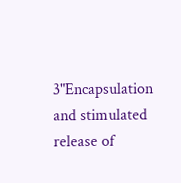3"Encapsulation and stimulated release of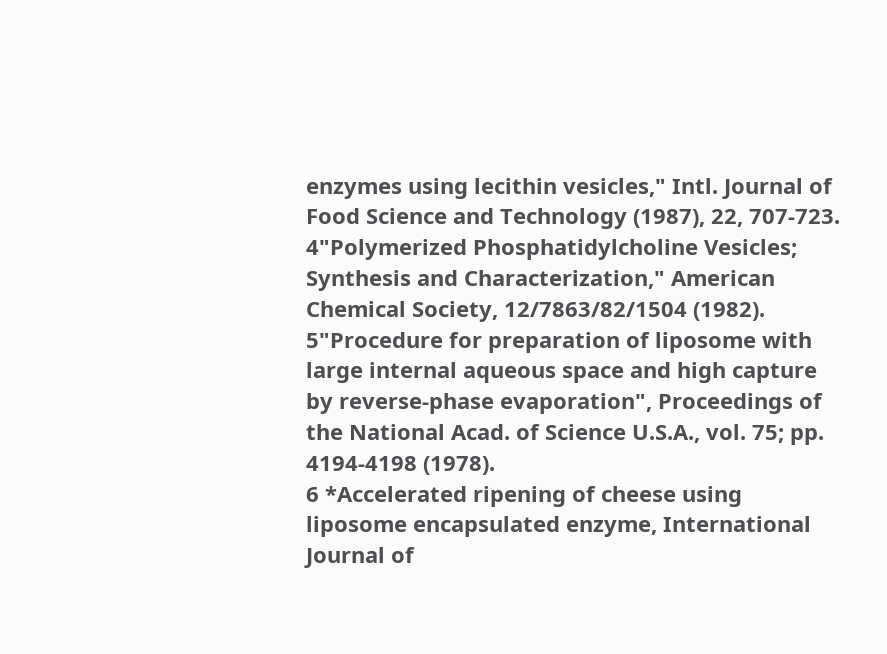enzymes using lecithin vesicles," Intl. Journal of Food Science and Technology (1987), 22, 707-723.
4"Polymerized Phosphatidylcholine Vesicles; Synthesis and Characterization," American Chemical Society, 12/7863/82/1504 (1982).
5"Procedure for preparation of liposome with large internal aqueous space and high capture by reverse-phase evaporation", Proceedings of the National Acad. of Science U.S.A., vol. 75; pp. 4194-4198 (1978).
6 *Accelerated ripening of cheese using liposome encapsulated enzyme, International Journal of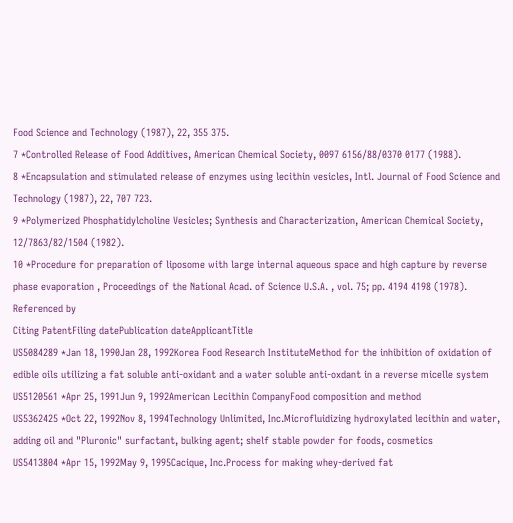Food Science and Technology (1987), 22, 355 375.
7 *Controlled Release of Food Additives, American Chemical Society, 0097 6156/88/0370 0177 (1988).
8 *Encapsulation and stimulated release of enzymes using lecithin vesicles, Intl. Journal of Food Science and Technology (1987), 22, 707 723.
9 *Polymerized Phosphatidylcholine Vesicles; Synthesis and Characterization, American Chemical Society, 12/7863/82/1504 (1982).
10 *Procedure for preparation of liposome with large internal aqueous space and high capture by reverse phase evaporation , Proceedings of the National Acad. of Science U.S.A. , vol. 75; pp. 4194 4198 (1978).
Referenced by
Citing PatentFiling datePublication dateApplicantTitle
US5084289 *Jan 18, 1990Jan 28, 1992Korea Food Research InstituteMethod for the inhibition of oxidation of edible oils utilizing a fat soluble anti-oxidant and a water soluble anti-oxdant in a reverse micelle system
US5120561 *Apr 25, 1991Jun 9, 1992American Lecithin CompanyFood composition and method
US5362425 *Oct 22, 1992Nov 8, 1994Technology Unlimited, Inc.Microfluidizing hydroxylated lecithin and water, adding oil and "Pluronic" surfactant, bulking agent; shelf stable powder for foods, cosmetics
US5413804 *Apr 15, 1992May 9, 1995Cacique, Inc.Process for making whey-derived fat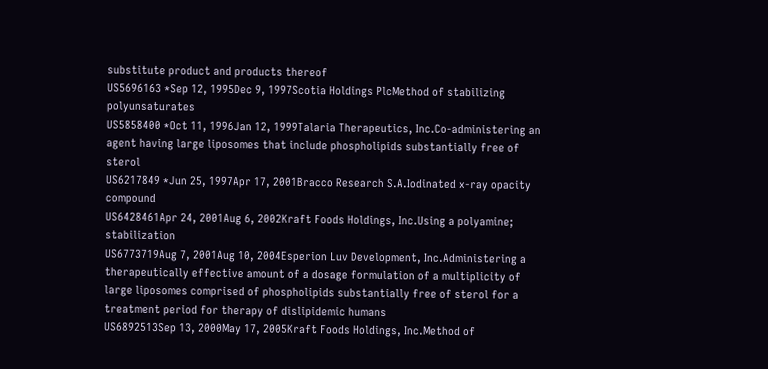substitute product and products thereof
US5696163 *Sep 12, 1995Dec 9, 1997Scotia Holdings PlcMethod of stabilizing polyunsaturates
US5858400 *Oct 11, 1996Jan 12, 1999Talaria Therapeutics, Inc.Co-administering an agent having large liposomes that include phospholipids substantially free of sterol
US6217849 *Jun 25, 1997Apr 17, 2001Bracco Research S.A.Iodinated x-ray opacity compound
US6428461Apr 24, 2001Aug 6, 2002Kraft Foods Holdings, Inc.Using a polyamine; stabilization
US6773719Aug 7, 2001Aug 10, 2004Esperion Luv Development, Inc.Administering a therapeutically effective amount of a dosage formulation of a multiplicity of large liposomes comprised of phospholipids substantially free of sterol for a treatment period for therapy of dislipidemic humans
US6892513Sep 13, 2000May 17, 2005Kraft Foods Holdings, Inc.Method of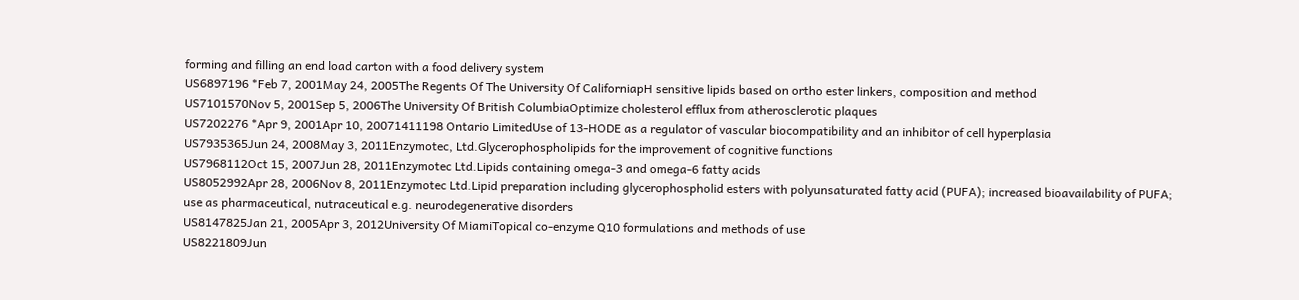forming and filling an end load carton with a food delivery system
US6897196 *Feb 7, 2001May 24, 2005The Regents Of The University Of CaliforniapH sensitive lipids based on ortho ester linkers, composition and method
US7101570Nov 5, 2001Sep 5, 2006The University Of British ColumbiaOptimize cholesterol efflux from atherosclerotic plaques
US7202276 *Apr 9, 2001Apr 10, 20071411198 Ontario LimitedUse of 13-HODE as a regulator of vascular biocompatibility and an inhibitor of cell hyperplasia
US7935365Jun 24, 2008May 3, 2011Enzymotec, Ltd.Glycerophospholipids for the improvement of cognitive functions
US7968112Oct 15, 2007Jun 28, 2011Enzymotec Ltd.Lipids containing omega-3 and omega-6 fatty acids
US8052992Apr 28, 2006Nov 8, 2011Enzymotec Ltd.Lipid preparation including glycerophospholid esters with polyunsaturated fatty acid (PUFA); increased bioavailability of PUFA; use as pharmaceutical, nutraceutical e.g. neurodegenerative disorders
US8147825Jan 21, 2005Apr 3, 2012University Of MiamiTopical co-enzyme Q10 formulations and methods of use
US8221809Jun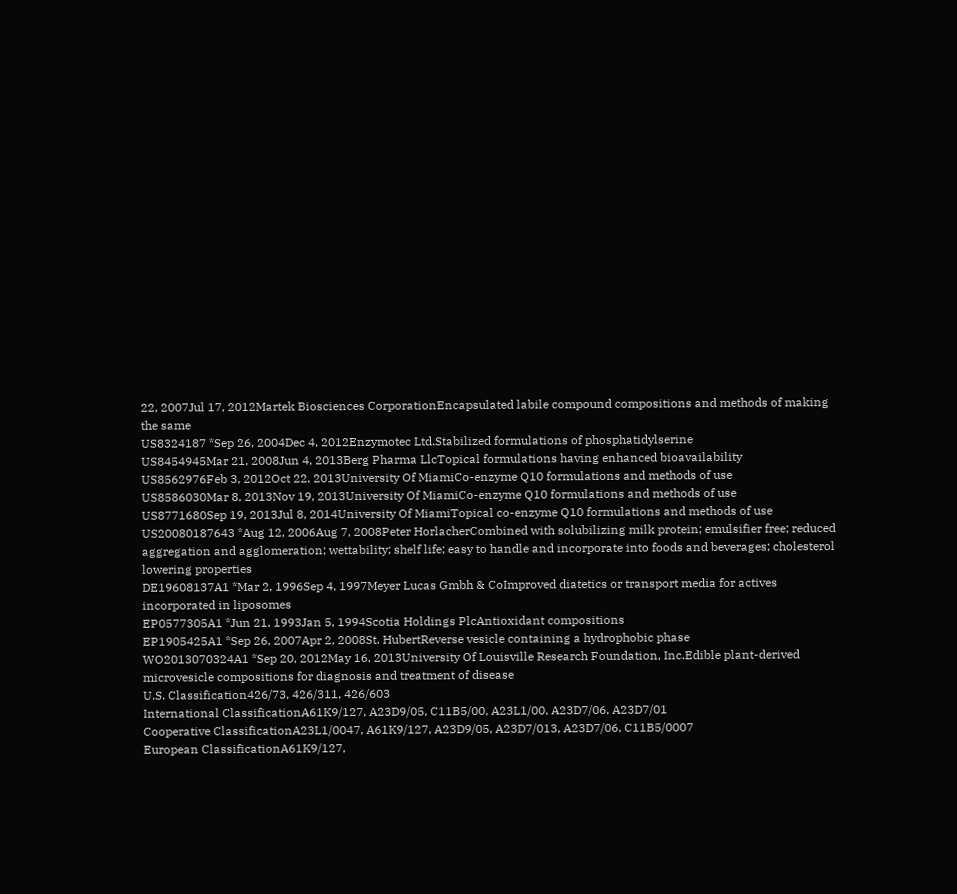22, 2007Jul 17, 2012Martek Biosciences CorporationEncapsulated labile compound compositions and methods of making the same
US8324187 *Sep 26, 2004Dec 4, 2012Enzymotec Ltd.Stabilized formulations of phosphatidylserine
US8454945Mar 21, 2008Jun 4, 2013Berg Pharma LlcTopical formulations having enhanced bioavailability
US8562976Feb 3, 2012Oct 22, 2013University Of MiamiCo-enzyme Q10 formulations and methods of use
US8586030Mar 8, 2013Nov 19, 2013University Of MiamiCo-enzyme Q10 formulations and methods of use
US8771680Sep 19, 2013Jul 8, 2014University Of MiamiTopical co-enzyme Q10 formulations and methods of use
US20080187643 *Aug 12, 2006Aug 7, 2008Peter HorlacherCombined with solubilizing milk protein; emulsifier free; reduced aggregation and agglomeration; wettability; shelf life; easy to handle and incorporate into foods and beverages; cholesterol lowering properties
DE19608137A1 *Mar 2, 1996Sep 4, 1997Meyer Lucas Gmbh & CoImproved diatetics or transport media for actives incorporated in liposomes
EP0577305A1 *Jun 21, 1993Jan 5, 1994Scotia Holdings PlcAntioxidant compositions
EP1905425A1 *Sep 26, 2007Apr 2, 2008St. HubertReverse vesicle containing a hydrophobic phase
WO2013070324A1 *Sep 20, 2012May 16, 2013University Of Louisville Research Foundation, Inc.Edible plant-derived microvesicle compositions for diagnosis and treatment of disease
U.S. Classification426/73, 426/311, 426/603
International ClassificationA61K9/127, A23D9/05, C11B5/00, A23L1/00, A23D7/06, A23D7/01
Cooperative ClassificationA23L1/0047, A61K9/127, A23D9/05, A23D7/013, A23D7/06, C11B5/0007
European ClassificationA61K9/127,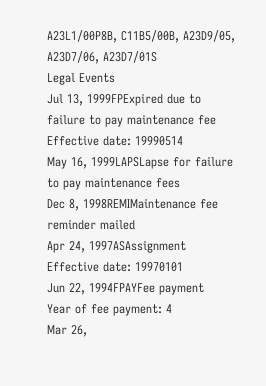A23L1/00P8B, C11B5/00B, A23D9/05, A23D7/06, A23D7/01S
Legal Events
Jul 13, 1999FPExpired due to failure to pay maintenance fee
Effective date: 19990514
May 16, 1999LAPSLapse for failure to pay maintenance fees
Dec 8, 1998REMIMaintenance fee reminder mailed
Apr 24, 1997ASAssignment
Effective date: 19970101
Jun 22, 1994FPAYFee payment
Year of fee payment: 4
Mar 26,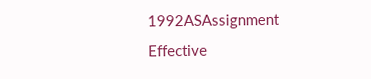1992ASAssignment
Effective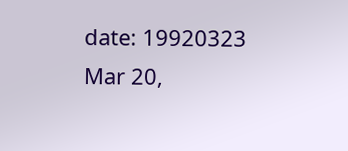date: 19920323
Mar 20,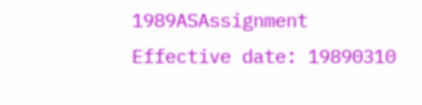1989ASAssignment
Effective date: 19890310